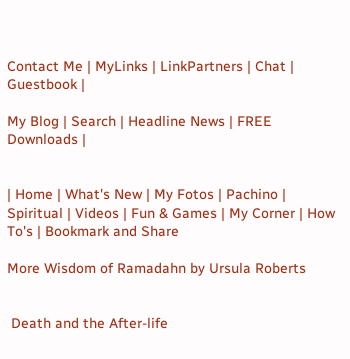Contact Me | MyLinks | LinkPartners | Chat | Guestbook |

My Blog | Search | Headline News | FREE Downloads |


| Home | What's New | My Fotos | Pachino | Spiritual | Videos | Fun & Games | My Corner | How To's | Bookmark and Share

More Wisdom of Ramadahn by Ursula Roberts


 Death and the After-life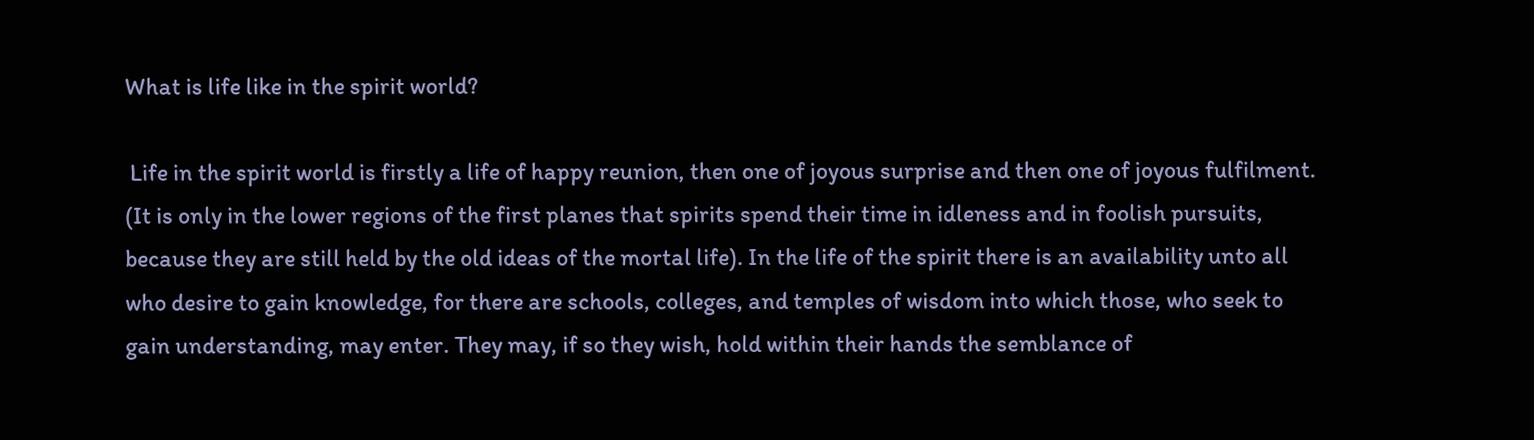What is life like in the spirit world?

 Life in the spirit world is firstly a life of happy reunion, then one of joyous surprise and then one of joyous fulfilment. (It is only in the lower regions of the first planes that spirits spend their time in idleness and in foolish pursuits, because they are still held by the old ideas of the mortal life). In the life of the spirit there is an availability unto all who desire to gain knowledge, for there are schools, colleges, and temples of wisdom into which those, who seek to gain understanding, may enter. They may, if so they wish, hold within their hands the semblance of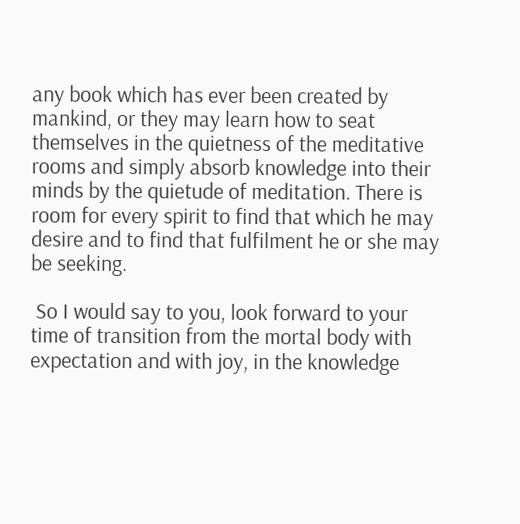any book which has ever been created by mankind, or they may learn how to seat themselves in the quietness of the meditative rooms and simply absorb knowledge into their minds by the quietude of meditation. There is room for every spirit to find that which he may desire and to find that fulfilment he or she may be seeking.

 So I would say to you, look forward to your time of transition from the mortal body with expectation and with joy, in the knowledge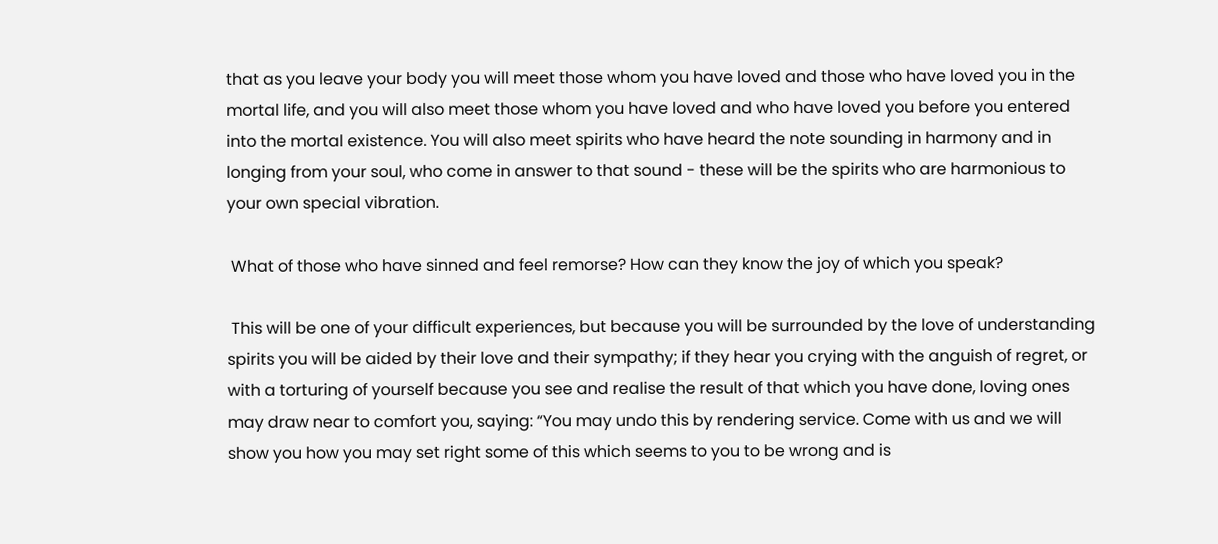that as you leave your body you will meet those whom you have loved and those who have loved you in the mortal life, and you will also meet those whom you have loved and who have loved you before you entered into the mortal existence. You will also meet spirits who have heard the note sounding in harmony and in longing from your soul, who come in answer to that sound - these will be the spirits who are harmonious to your own special vibration.

 What of those who have sinned and feel remorse? How can they know the joy of which you speak?

 This will be one of your difficult experiences, but because you will be surrounded by the love of understanding spirits you will be aided by their love and their sympathy; if they hear you crying with the anguish of regret, or with a torturing of yourself because you see and realise the result of that which you have done, loving ones may draw near to comfort you, saying: “You may undo this by rendering service. Come with us and we will show you how you may set right some of this which seems to you to be wrong and is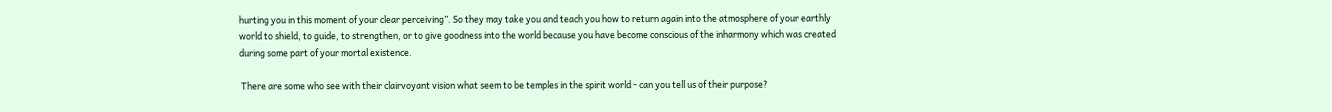hurting you in this moment of your clear perceiving”. So they may take you and teach you how to return again into the atmosphere of your earthly world to shield, to guide, to strengthen, or to give goodness into the world because you have become conscious of the inharmony which was created during some part of your mortal existence.

 There are some who see with their clairvoyant vision what seem to be temples in the spirit world - can you tell us of their purpose?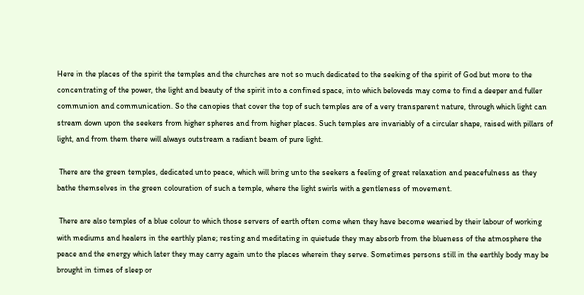Here in the places of the spirit the temples and the churches are not so much dedicated to the seeking of the spirit of God but more to the concentrating of the power, the light and beauty of the spirit into a confined space, into which beloveds may come to find a deeper and fuller communion and communication. So the canopies that cover the top of such temples are of a very transparent nature, through which light can stream down upon the seekers from higher spheres and from higher places. Such temples are invariably of a circular shape, raised with pillars of light, and from them there will always outstream a radiant beam of pure light.

 There are the green temples, dedicated unto peace, which will bring unto the seekers a feeling of great relaxation and peacefulness as they bathe themselves in the green colouration of such a temple, where the light swirls with a gentleness of movement.

 There are also temples of a blue colour to which those servers of earth often come when they have become wearied by their labour of working with mediums and healers in the earthly plane; resting and meditating in quietude they may absorb from the blueness of the atmosphere the peace and the energy which later they may carry again unto the places wherein they serve. Sometimes persons still in the earthly body may be brought in times of sleep or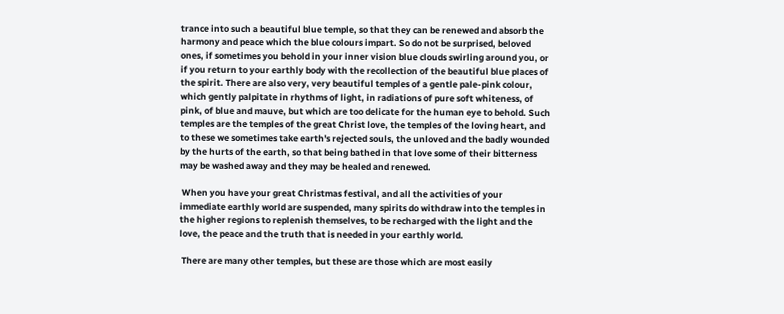trance into such a beautiful blue temple, so that they can be renewed and absorb the harmony and peace which the blue colours impart. So do not be surprised, beloved ones, if sometimes you behold in your inner vision blue clouds swirling around you, or if you return to your earthly body with the recollection of the beautiful blue places of the spirit. There are also very, very beautiful temples of a gentle pale-pink colour, which gently palpitate in rhythms of light, in radiations of pure soft whiteness, of pink, of blue and mauve, but which are too delicate for the human eye to behold. Such temples are the temples of the great Christ love, the temples of the loving heart, and to these we sometimes take earth's rejected souls, the unloved and the badly wounded by the hurts of the earth, so that being bathed in that love some of their bitterness may be washed away and they may be healed and renewed.

 When you have your great Christmas festival, and all the activities of your immediate earthly world are suspended, many spirits do withdraw into the temples in the higher regions to replenish themselves, to be recharged with the light and the love, the peace and the truth that is needed in your earthly world.

 There are many other temples, but these are those which are most easily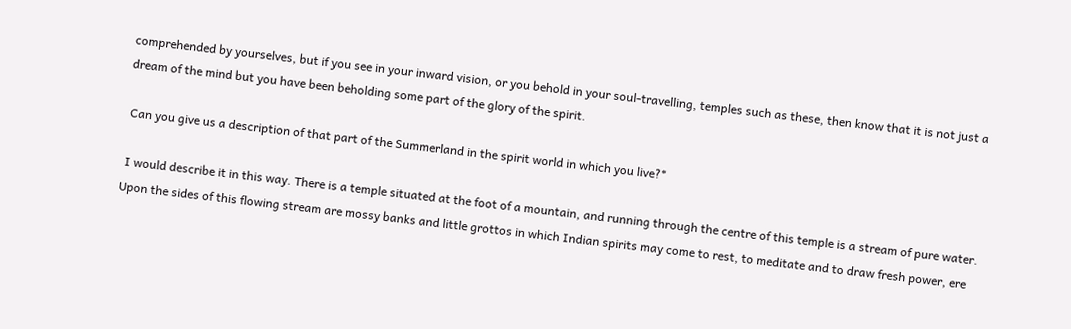comprehended by yourselves, but if you see in your inward vision, or you behold in your soul-travelling, temples such as these, then know that it is not just a dream of the mind but you have been beholding some part of the glory of the spirit.

 Can you give us a description of that part of the Summerland in the spirit world in which you live?*

 I would describe it in this way. There is a temple situated at the foot of a mountain, and running through the centre of this temple is a stream of pure water. Upon the sides of this flowing stream are mossy banks and little grottos in which Indian spirits may come to rest, to meditate and to draw fresh power, ere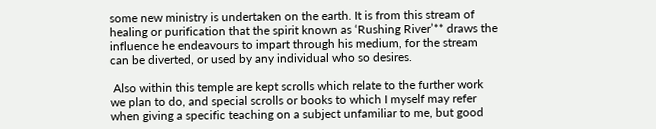some new ministry is undertaken on the earth. It is from this stream of healing or purification that the spirit known as ‘Rushing River’** draws the influence he endeavours to impart through his medium, for the stream can be diverted, or used by any individual who so desires.

 Also within this temple are kept scrolls which relate to the further work we plan to do, and special scrolls or books to which I myself may refer when giving a specific teaching on a subject unfamiliar to me, but good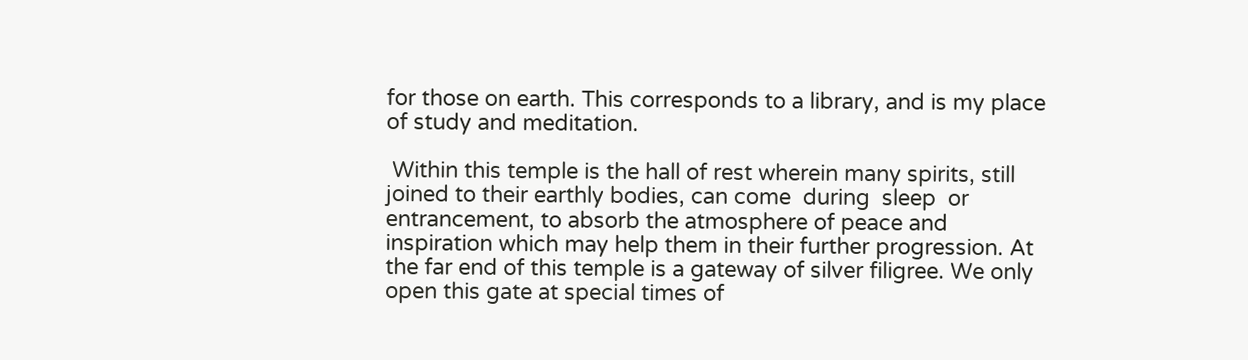for those on earth. This corresponds to a library, and is my place of study and meditation.

 Within this temple is the hall of rest wherein many spirits, still joined to their earthly bodies, can come  during  sleep  or entrancement, to absorb the atmosphere of peace and inspiration which may help them in their further progression. At the far end of this temple is a gateway of silver filigree. We only open this gate at special times of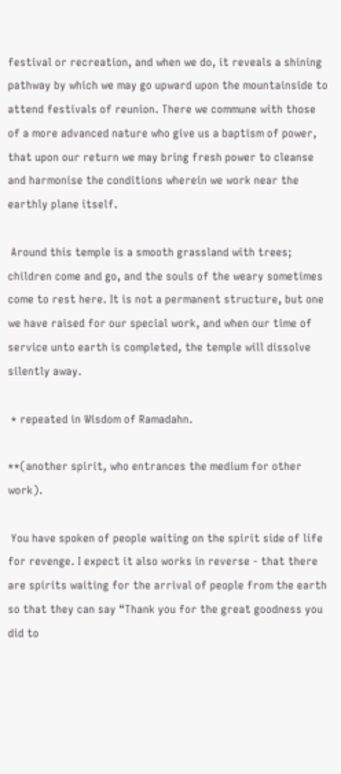festival or recreation, and when we do, it reveals a shining pathway by which we may go upward upon the mountainside to attend festivals of reunion. There we commune with those of a more advanced nature who give us a baptism of power, that upon our return we may bring fresh power to cleanse and harmonise the conditions wherein we work near the earthly plane itself.

 Around this temple is a smooth grassland with trees; children come and go, and the souls of the weary sometimes come to rest here. It is not a permanent structure, but one we have raised for our special work, and when our time of service unto earth is completed, the temple will dissolve silently away.

 * repeated in Wisdom of Ramadahn.

**(another spirit, who entrances the medium for other work).

 You have spoken of people waiting on the spirit side of life for revenge. I expect it also works in reverse - that there are spirits waiting for the arrival of people from the earth so that they can say “Thank you for the great goodness you did to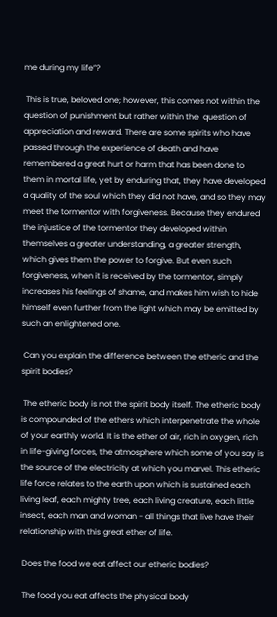me during my life”?

 This is true, beloved one; however, this comes not within the question of punishment but rather within the  question of appreciation and reward. There are some spirits who have passed through the experience of death and have remembered a great hurt or harm that has been done to them in mortal life, yet by enduring that, they have developed a quality of the soul which they did not have, and so they may meet the tormentor with forgiveness. Because they endured the injustice of the tormentor they developed within themselves a greater understanding, a greater strength, which gives them the power to forgive. But even such forgiveness, when it is received by the tormentor, simply increases his feelings of shame, and makes him wish to hide himself even further from the light which may be emitted by such an enlightened one.

 Can you explain the difference between the etheric and the spirit bodies?

 The etheric body is not the spirit body itself. The etheric body is compounded of the ethers which interpenetrate the whole of your earthly world. It is the ether of air, rich in oxygen, rich in life-giving forces, the atmosphere which some of you say is the source of the electricity at which you marvel. This etheric life force relates to the earth upon which is sustained each living leaf, each mighty tree, each living creature, each little insect, each man and woman - all things that live have their relationship with this great ether of life.

 Does the food we eat affect our etheric bodies?

 The food you eat affects the physical body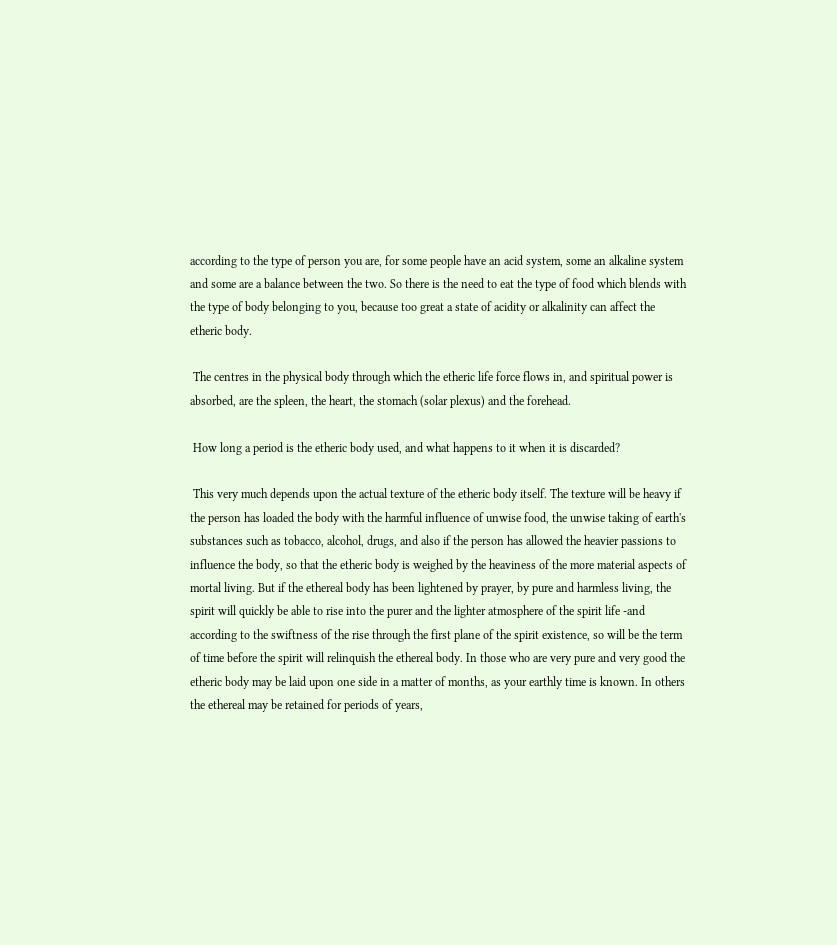according to the type of person you are, for some people have an acid system, some an alkaline system and some are a balance between the two. So there is the need to eat the type of food which blends with the type of body belonging to you, because too great a state of acidity or alkalinity can affect the etheric body.

 The centres in the physical body through which the etheric life force flows in, and spiritual power is absorbed, are the spleen, the heart, the stomach (solar plexus) and the forehead.

 How long a period is the etheric body used, and what happens to it when it is discarded?

 This very much depends upon the actual texture of the etheric body itself. The texture will be heavy if the person has loaded the body with the harmful influence of unwise food, the unwise taking of earth's substances such as tobacco, alcohol, drugs, and also if the person has allowed the heavier passions to influence the body, so that the etheric body is weighed by the heaviness of the more material aspects of mortal living. But if the ethereal body has been lightened by prayer, by pure and harmless living, the spirit will quickly be able to rise into the purer and the lighter atmosphere of the spirit life -and according to the swiftness of the rise through the first plane of the spirit existence, so will be the term of time before the spirit will relinquish the ethereal body. In those who are very pure and very good the etheric body may be laid upon one side in a matter of months, as your earthly time is known. In others the ethereal may be retained for periods of years,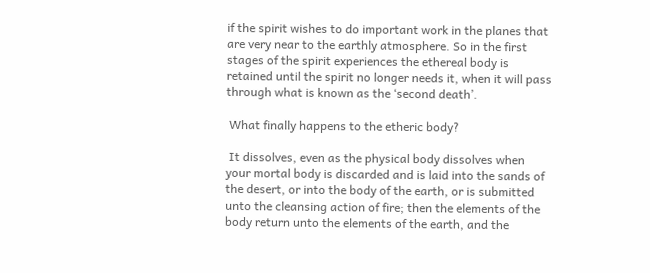if the spirit wishes to do important work in the planes that are very near to the earthly atmosphere. So in the first stages of the spirit experiences the ethereal body is retained until the spirit no longer needs it, when it will pass through what is known as the ‘second death’.

 What finally happens to the etheric body?

 It dissolves, even as the physical body dissolves when your mortal body is discarded and is laid into the sands of the desert, or into the body of the earth, or is submitted unto the cleansing action of fire; then the elements of the body return unto the elements of the earth, and the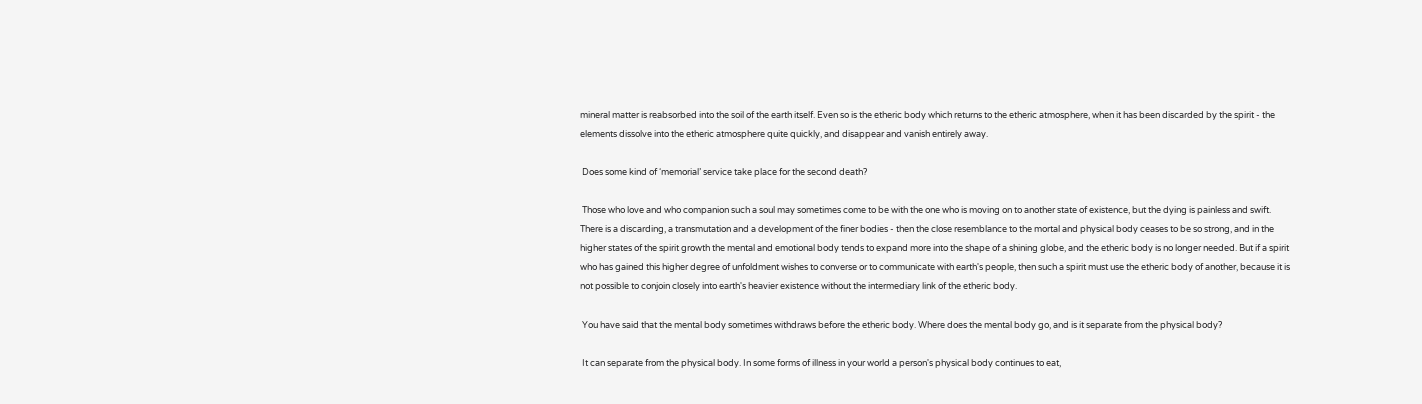mineral matter is reabsorbed into the soil of the earth itself. Even so is the etheric body which returns to the etheric atmosphere, when it has been discarded by the spirit - the elements dissolve into the etheric atmosphere quite quickly, and disappear and vanish entirely away.

 Does some kind of ‘memorial’ service take place for the second death?

 Those who love and who companion such a soul may sometimes come to be with the one who is moving on to another state of existence, but the dying is painless and swift. There is a discarding, a transmutation and a development of the finer bodies - then the close resemblance to the mortal and physical body ceases to be so strong, and in the higher states of the spirit growth the mental and emotional body tends to expand more into the shape of a shining globe, and the etheric body is no longer needed. But if a spirit who has gained this higher degree of unfoldment wishes to converse or to communicate with earth's people, then such a spirit must use the etheric body of another, because it is not possible to conjoin closely into earth's heavier existence without the intermediary link of the etheric body.

 You have said that the mental body sometimes withdraws before the etheric body. Where does the mental body go, and is it separate from the physical body?

 It can separate from the physical body. In some forms of illness in your world a person's physical body continues to eat,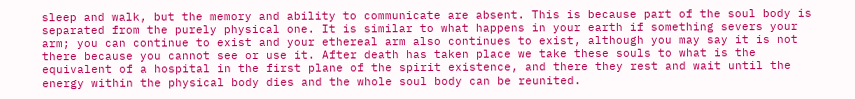sleep and walk, but the memory and ability to communicate are absent. This is because part of the soul body is separated from the purely physical one. It is similar to what happens in your earth if something severs your arm; you can continue to exist and your ethereal arm also continues to exist, although you may say it is not there because you cannot see or use it. After death has taken place we take these souls to what is the equivalent of a hospital in the first plane of the spirit existence, and there they rest and wait until the energy within the physical body dies and the whole soul body can be reunited.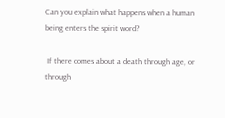Can you explain what happens when a human being enters the spirit word?

 If there comes about a death through age, or through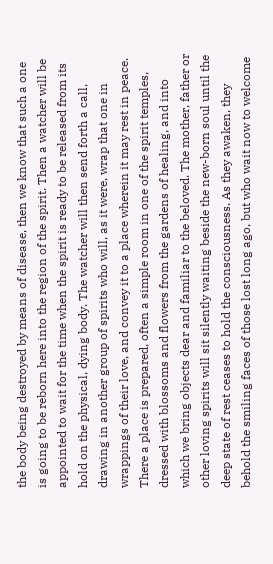the body being destroyed by means of disease, then we know that such a one is going to be reborn here into the region of the spirit. Then a watcher will be appointed to wait for the time when the spirit is ready to be released from its hold on the physical, dying body. The watcher will then send forth a call, drawing in another group of spirits who will, as it were, wrap that one in wrappings of their love, and convey it to a place wherein it may rest in peace. There a place is prepared, often a simple room in one of the spirit temples, dressed with blossoms and flowers from the gardens of healing, and into which we bring objects dear and familiar to the beloved. The mother, father or other loving spirits will sit silently waiting beside the new-born soul until the deep state of rest ceases to hold the consciousness. As they awaken, they behold the smiling faces of those lost long ago, but who wait now to welcome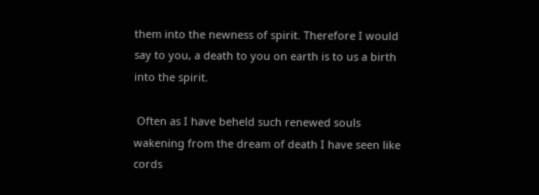them into the newness of spirit. Therefore I would say to you, a death to you on earth is to us a birth into the spirit.

 Often as I have beheld such renewed souls wakening from the dream of death I have seen like cords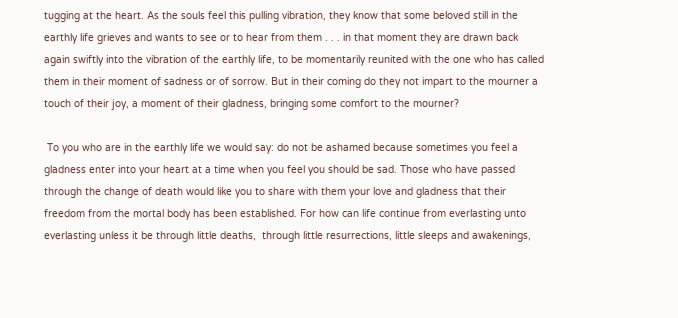tugging at the heart. As the souls feel this pulling vibration, they know that some beloved still in the earthly life grieves and wants to see or to hear from them . . . in that moment they are drawn back again swiftly into the vibration of the earthly life, to be momentarily reunited with the one who has called them in their moment of sadness or of sorrow. But in their coming do they not impart to the mourner a touch of their joy, a moment of their gladness, bringing some comfort to the mourner?

 To you who are in the earthly life we would say: do not be ashamed because sometimes you feel a gladness enter into your heart at a time when you feel you should be sad. Those who have passed through the change of death would like you to share with them your love and gladness that their freedom from the mortal body has been established. For how can life continue from everlasting unto everlasting unless it be through little deaths,  through little resurrections, little sleeps and awakenings,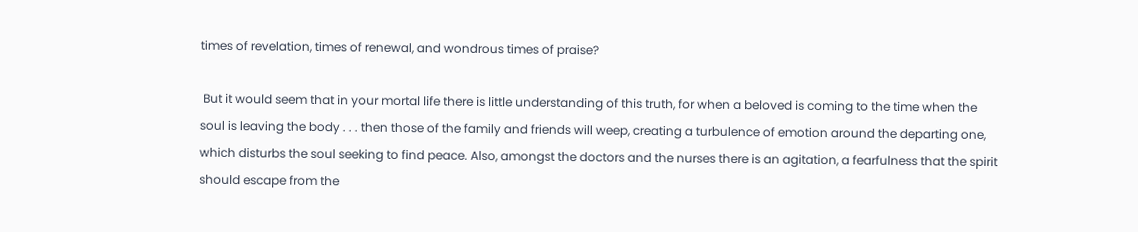times of revelation, times of renewal, and wondrous times of praise?

 But it would seem that in your mortal life there is little understanding of this truth, for when a beloved is coming to the time when the soul is leaving the body . . . then those of the family and friends will weep, creating a turbulence of emotion around the departing one, which disturbs the soul seeking to find peace. Also, amongst the doctors and the nurses there is an agitation, a fearfulness that the spirit should escape from the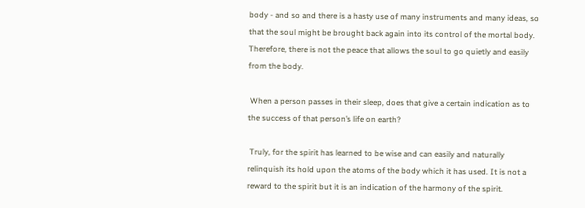body - and so and there is a hasty use of many instruments and many ideas, so that the soul might be brought back again into its control of the mortal body. Therefore, there is not the peace that allows the soul to go quietly and easily from the body.

 When a person passes in their sleep, does that give a certain indication as to the success of that person’s life on earth?

 Truly, for the spirit has learned to be wise and can easily and naturally relinquish its hold upon the atoms of the body which it has used. It is not a reward to the spirit but it is an indication of the harmony of the spirit.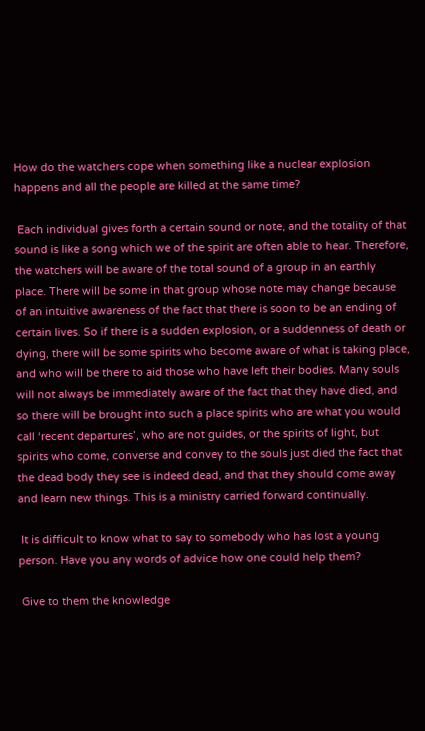How do the watchers cope when something like a nuclear explosion happens and all the people are killed at the same time?

 Each individual gives forth a certain sound or note, and the totality of that sound is like a song which we of the spirit are often able to hear. Therefore, the watchers will be aware of the total sound of a group in an earthly place. There will be some in that group whose note may change because of an intuitive awareness of the fact that there is soon to be an ending of certain lives. So if there is a sudden explosion, or a suddenness of death or dying, there will be some spirits who become aware of what is taking place, and who will be there to aid those who have left their bodies. Many souls will not always be immediately aware of the fact that they have died, and so there will be brought into such a place spirits who are what you would call ‘recent departures’, who are not guides, or the spirits of light, but spirits who come, converse and convey to the souls just died the fact that the dead body they see is indeed dead, and that they should come away and learn new things. This is a ministry carried forward continually.

 It is difficult to know what to say to somebody who has lost a young person. Have you any words of advice how one could help them?

 Give to them the knowledge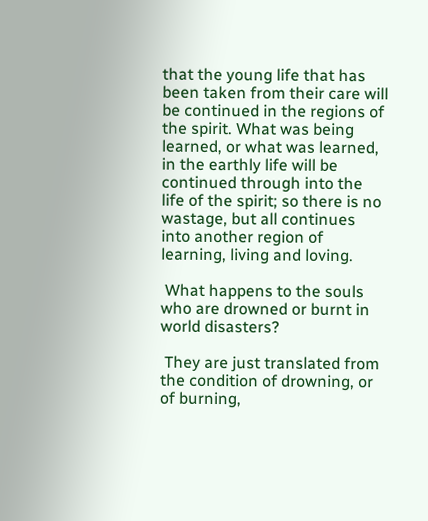that the young life that has been taken from their care will be continued in the regions of the spirit. What was being learned, or what was learned, in the earthly life will be continued through into the life of the spirit; so there is no wastage, but all continues into another region of learning, living and loving.

 What happens to the souls who are drowned or burnt in world disasters?

 They are just translated from the condition of drowning, or of burning,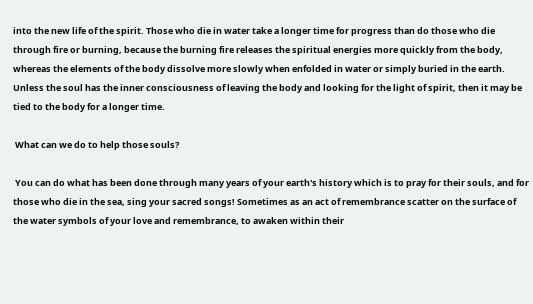into the new life of the spirit. Those who die in water take a longer time for progress than do those who die through fire or burning, because the burning fire releases the spiritual energies more quickly from the body, whereas the elements of the body dissolve more slowly when enfolded in water or simply buried in the earth. Unless the soul has the inner consciousness of leaving the body and looking for the light of spirit, then it may be tied to the body for a longer time.

 What can we do to help those souls?

 You can do what has been done through many years of your earth's history which is to pray for their souls, and for those who die in the sea, sing your sacred songs! Sometimes as an act of remembrance scatter on the surface of the water symbols of your love and remembrance, to awaken within their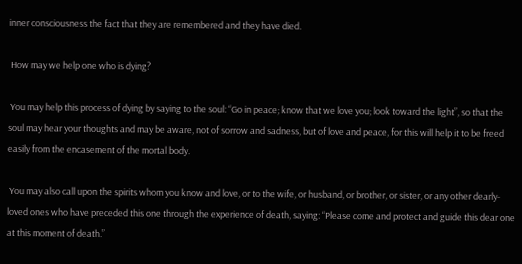inner consciousness the fact that they are remembered and they have died.

 How may we help one who is dying?

 You may help this process of dying by saying to the soul: “Go in peace; know that we love you; look toward the light”, so that the soul may hear your thoughts and may be aware, not of sorrow and sadness, but of love and peace, for this will help it to be freed easily from the encasement of the mortal body.

 You may also call upon the spirits whom you know and love, or to the wife, or husband, or brother, or sister, or any other dearly-loved ones who have preceded this one through the experience of death, saying: “Please come and protect and guide this dear one at this moment of death.”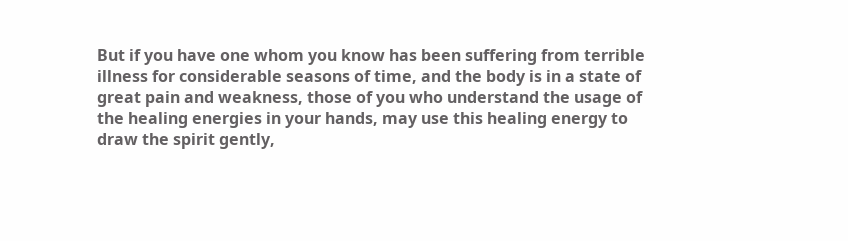But if you have one whom you know has been suffering from terrible illness for considerable seasons of time, and the body is in a state of great pain and weakness, those of you who understand the usage of the healing energies in your hands, may use this healing energy to draw the spirit gently,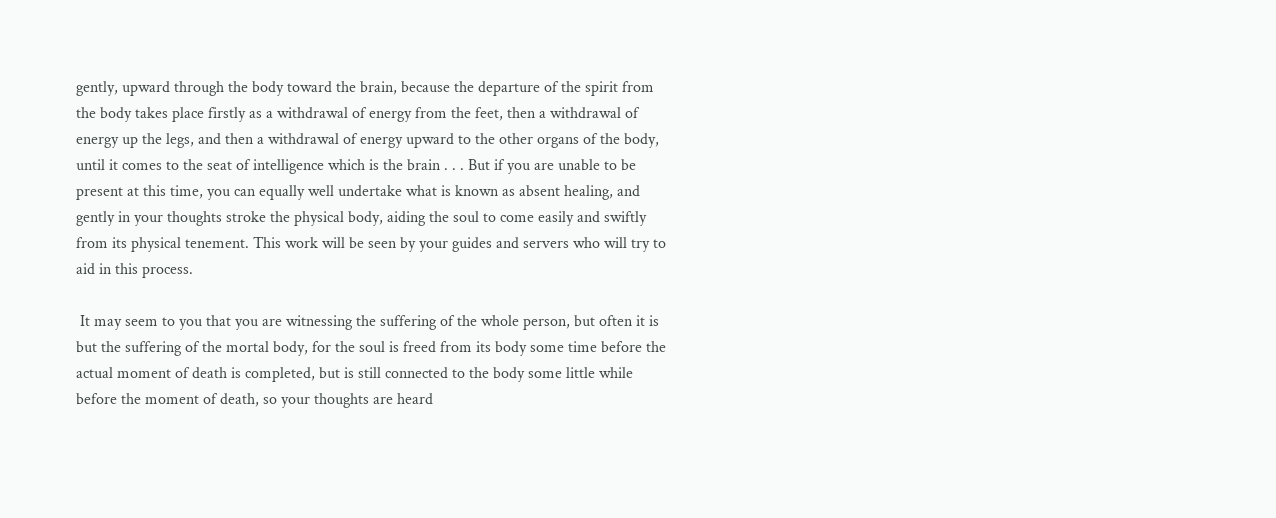gently, upward through the body toward the brain, because the departure of the spirit from the body takes place firstly as a withdrawal of energy from the feet, then a withdrawal of energy up the legs, and then a withdrawal of energy upward to the other organs of the body, until it comes to the seat of intelligence which is the brain . . . But if you are unable to be present at this time, you can equally well undertake what is known as absent healing, and gently in your thoughts stroke the physical body, aiding the soul to come easily and swiftly from its physical tenement. This work will be seen by your guides and servers who will try to aid in this process.

 It may seem to you that you are witnessing the suffering of the whole person, but often it is but the suffering of the mortal body, for the soul is freed from its body some time before the actual moment of death is completed, but is still connected to the body some little while before the moment of death, so your thoughts are heard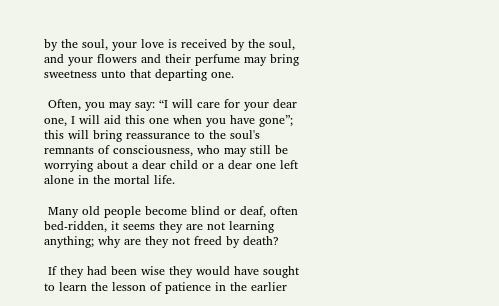by the soul, your love is received by the soul, and your flowers and their perfume may bring sweetness unto that departing one.

 Often, you may say: “I will care for your dear one, I will aid this one when you have gone”; this will bring reassurance to the soul's remnants of consciousness, who may still be worrying about a dear child or a dear one left alone in the mortal life.

 Many old people become blind or deaf, often bed-ridden, it seems they are not learning anything; why are they not freed by death?

 If they had been wise they would have sought to learn the lesson of patience in the earlier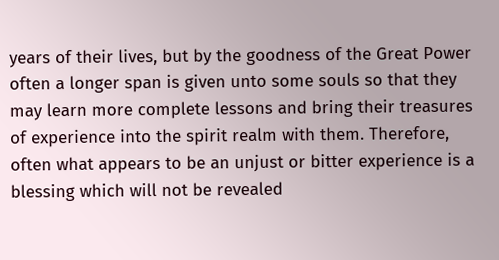years of their lives, but by the goodness of the Great Power often a longer span is given unto some souls so that they may learn more complete lessons and bring their treasures of experience into the spirit realm with them. Therefore, often what appears to be an unjust or bitter experience is a blessing which will not be revealed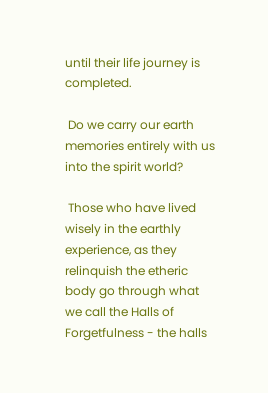until their life journey is completed.

 Do we carry our earth memories entirely with us into the spirit world?

 Those who have lived wisely in the earthly experience, as they relinquish the etheric body go through what we call the Halls of Forgetfulness - the halls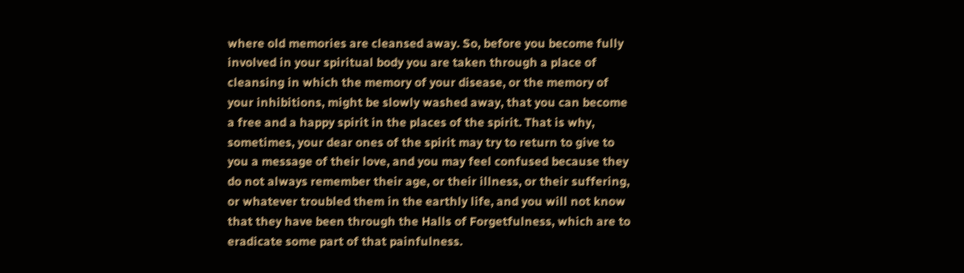where old memories are cleansed away. So, before you become fully involved in your spiritual body you are taken through a place of cleansing in which the memory of your disease, or the memory of your inhibitions, might be slowly washed away, that you can become a free and a happy spirit in the places of the spirit. That is why, sometimes, your dear ones of the spirit may try to return to give to you a message of their love, and you may feel confused because they do not always remember their age, or their illness, or their suffering, or whatever troubled them in the earthly life, and you will not know that they have been through the Halls of Forgetfulness, which are to eradicate some part of that painfulness.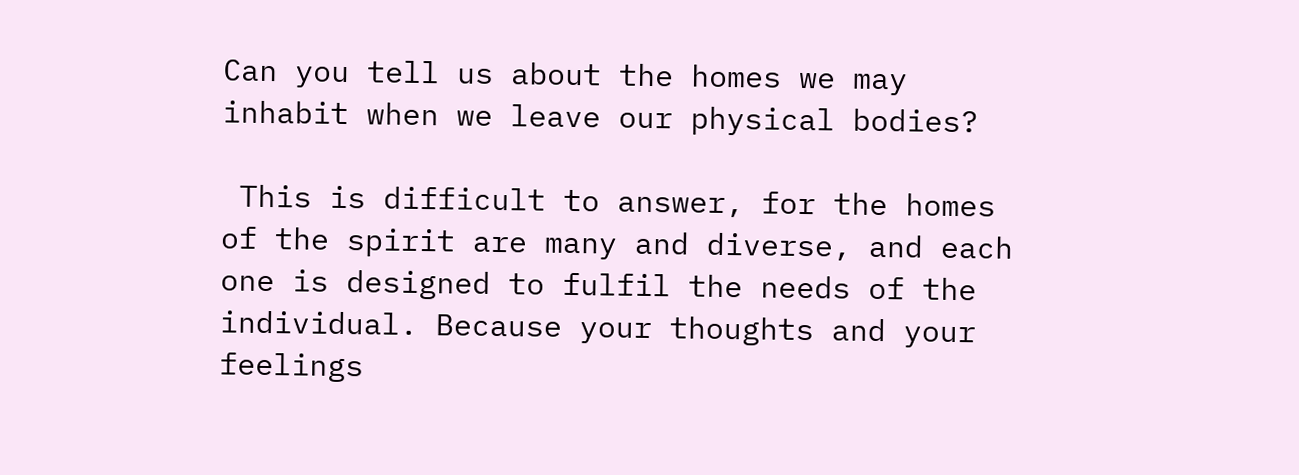Can you tell us about the homes we may inhabit when we leave our physical bodies?

 This is difficult to answer, for the homes of the spirit are many and diverse, and each one is designed to fulfil the needs of the individual. Because your thoughts and your feelings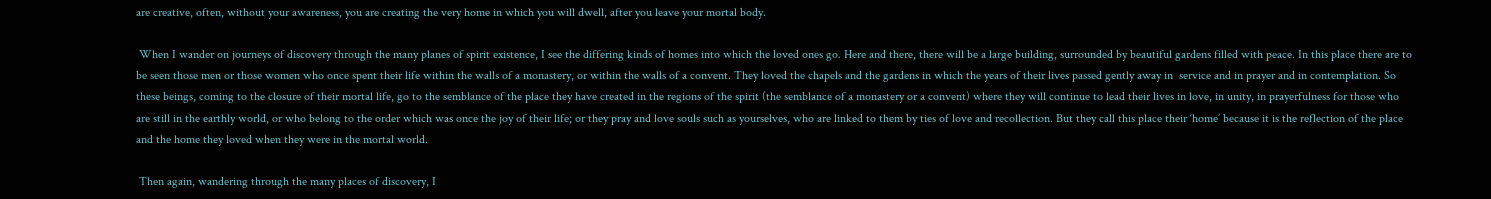are creative, often, without your awareness, you are creating the very home in which you will dwell, after you leave your mortal body.

 When I wander on journeys of discovery through the many planes of spirit existence, I see the differing kinds of homes into which the loved ones go. Here and there, there will be a large building, surrounded by beautiful gardens filled with peace. In this place there are to be seen those men or those women who once spent their life within the walls of a monastery, or within the walls of a convent. They loved the chapels and the gardens in which the years of their lives passed gently away in  service and in prayer and in contemplation. So these beings, coming to the closure of their mortal life, go to the semblance of the place they have created in the regions of the spirit (the semblance of a monastery or a convent) where they will continue to lead their lives in love, in unity, in prayerfulness for those who are still in the earthly world, or who belong to the order which was once the joy of their life; or they pray and love souls such as yourselves, who are linked to them by ties of love and recollection. But they call this place their ‘home’ because it is the reflection of the place and the home they loved when they were in the mortal world.

 Then again, wandering through the many places of discovery, I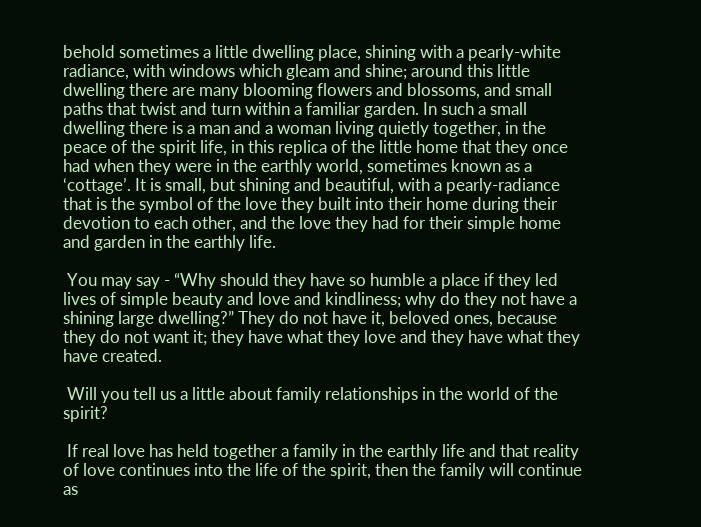behold sometimes a little dwelling place, shining with a pearly-white radiance, with windows which gleam and shine; around this little dwelling there are many blooming flowers and blossoms, and small paths that twist and turn within a familiar garden. In such a small dwelling there is a man and a woman living quietly together, in the peace of the spirit life, in this replica of the little home that they once had when they were in the earthly world, sometimes known as a ‘cottage’. It is small, but shining and beautiful, with a pearly-radiance that is the symbol of the love they built into their home during their devotion to each other, and the love they had for their simple home and garden in the earthly life.

 You may say - “Why should they have so humble a place if they led lives of simple beauty and love and kindliness; why do they not have a shining large dwelling?” They do not have it, beloved ones, because they do not want it; they have what they love and they have what they have created.

 Will you tell us a little about family relationships in the world of the spirit?

 If real love has held together a family in the earthly life and that reality of love continues into the life of the spirit, then the family will continue as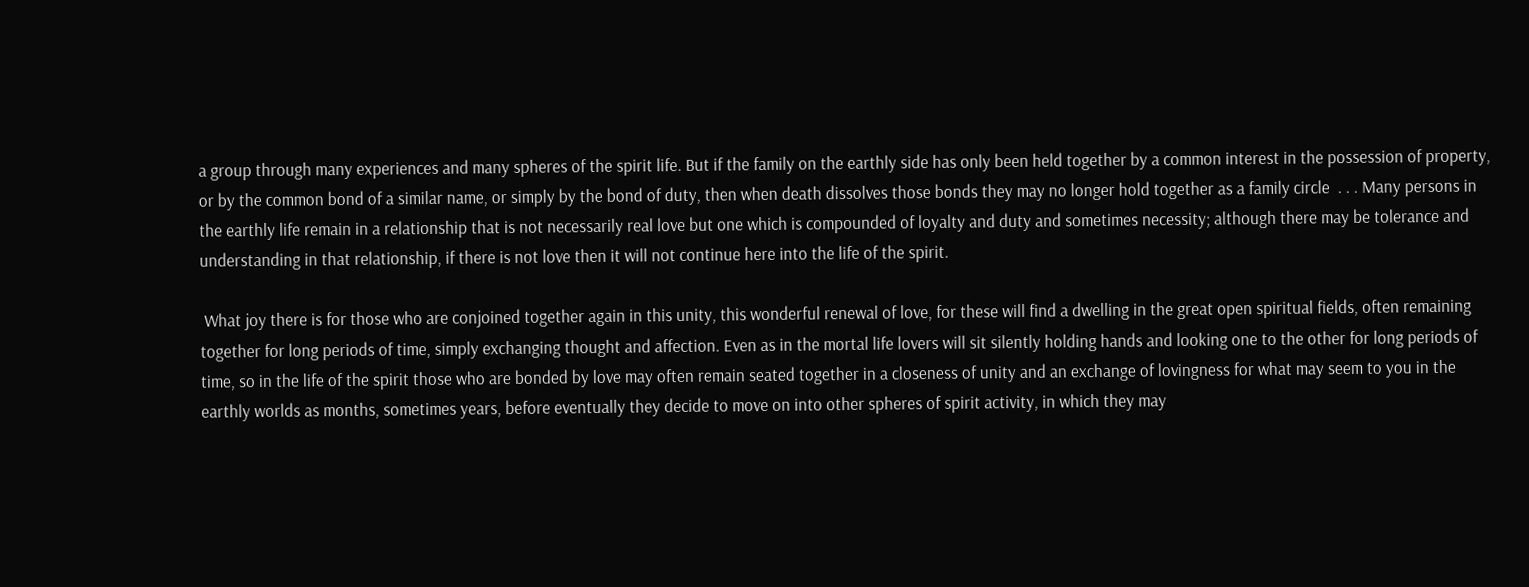a group through many experiences and many spheres of the spirit life. But if the family on the earthly side has only been held together by a common interest in the possession of property, or by the common bond of a similar name, or simply by the bond of duty, then when death dissolves those bonds they may no longer hold together as a family circle  . . . Many persons in the earthly life remain in a relationship that is not necessarily real love but one which is compounded of loyalty and duty and sometimes necessity; although there may be tolerance and understanding in that relationship, if there is not love then it will not continue here into the life of the spirit.

 What joy there is for those who are conjoined together again in this unity, this wonderful renewal of love, for these will find a dwelling in the great open spiritual fields, often remaining together for long periods of time, simply exchanging thought and affection. Even as in the mortal life lovers will sit silently holding hands and looking one to the other for long periods of time, so in the life of the spirit those who are bonded by love may often remain seated together in a closeness of unity and an exchange of lovingness for what may seem to you in the earthly worlds as months, sometimes years, before eventually they decide to move on into other spheres of spirit activity, in which they may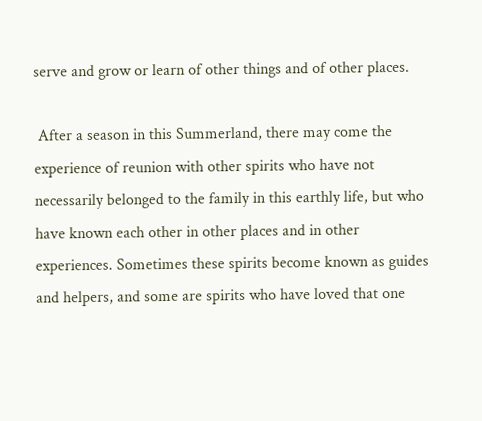serve and grow or learn of other things and of other places.

 After a season in this Summerland, there may come the experience of reunion with other spirits who have not necessarily belonged to the family in this earthly life, but who have known each other in other places and in other experiences. Sometimes these spirits become known as guides and helpers, and some are spirits who have loved that one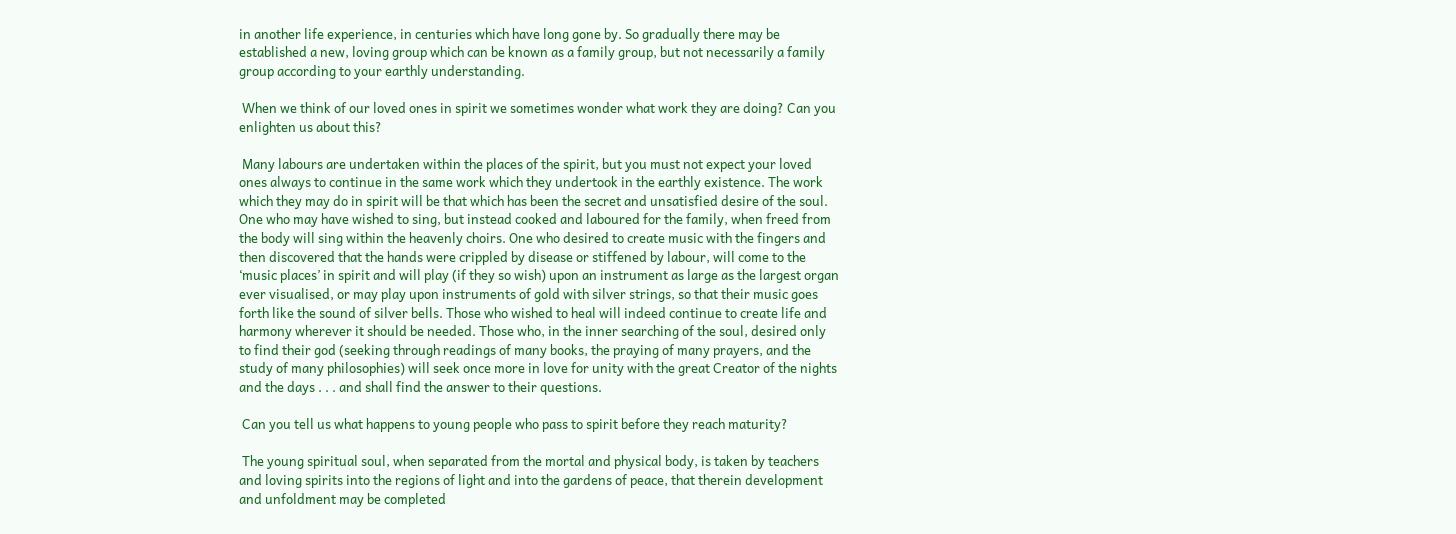in another life experience, in centuries which have long gone by. So gradually there may be established a new, loving group which can be known as a family group, but not necessarily a family group according to your earthly understanding.

 When we think of our loved ones in spirit we sometimes wonder what work they are doing? Can you enlighten us about this?

 Many labours are undertaken within the places of the spirit, but you must not expect your loved ones always to continue in the same work which they undertook in the earthly existence. The work which they may do in spirit will be that which has been the secret and unsatisfied desire of the soul. One who may have wished to sing, but instead cooked and laboured for the family, when freed from the body will sing within the heavenly choirs. One who desired to create music with the fingers and then discovered that the hands were crippled by disease or stiffened by labour, will come to the ‘music places’ in spirit and will play (if they so wish) upon an instrument as large as the largest organ ever visualised, or may play upon instruments of gold with silver strings, so that their music goes forth like the sound of silver bells. Those who wished to heal will indeed continue to create life and harmony wherever it should be needed. Those who, in the inner searching of the soul, desired only to find their god (seeking through readings of many books, the praying of many prayers, and the study of many philosophies) will seek once more in love for unity with the great Creator of the nights and the days . . . and shall find the answer to their questions.

 Can you tell us what happens to young people who pass to spirit before they reach maturity?

 The young spiritual soul, when separated from the mortal and physical body, is taken by teachers and loving spirits into the regions of light and into the gardens of peace, that therein development and unfoldment may be completed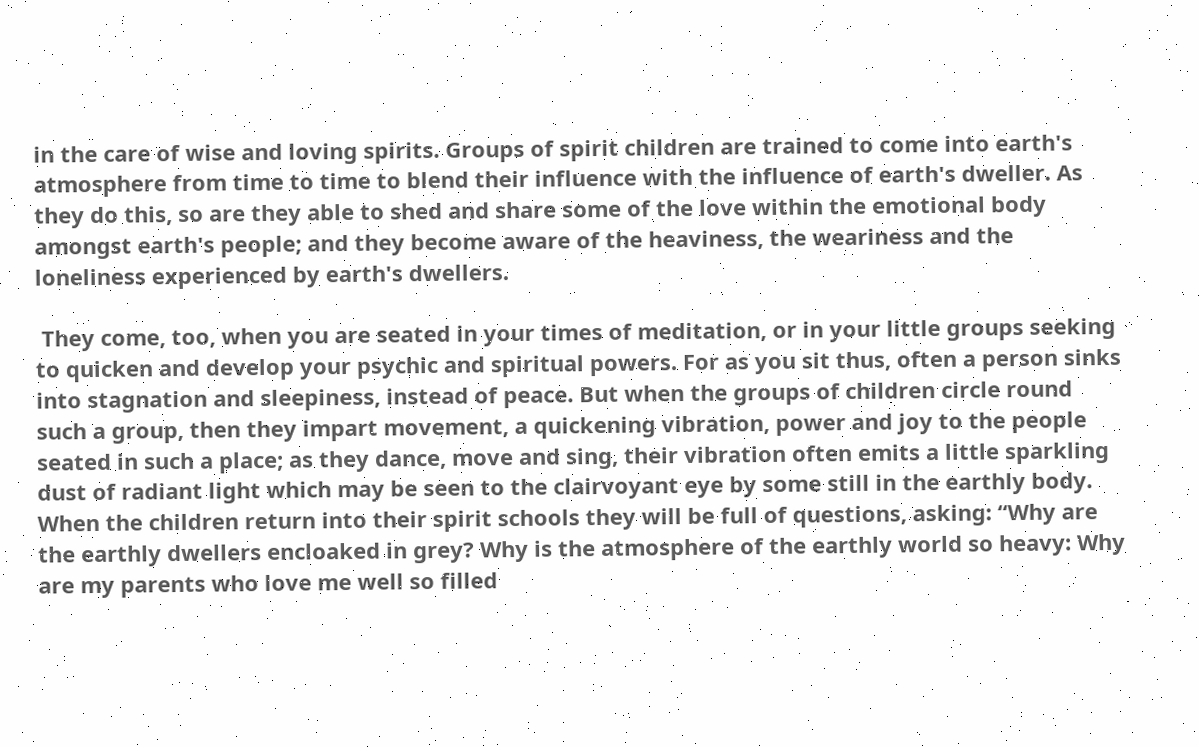in the care of wise and loving spirits. Groups of spirit children are trained to come into earth's atmosphere from time to time to blend their influence with the influence of earth's dweller. As they do this, so are they able to shed and share some of the love within the emotional body amongst earth's people; and they become aware of the heaviness, the weariness and the loneliness experienced by earth's dwellers.

 They come, too, when you are seated in your times of meditation, or in your little groups seeking to quicken and develop your psychic and spiritual powers. For as you sit thus, often a person sinks into stagnation and sleepiness, instead of peace. But when the groups of children circle round such a group, then they impart movement, a quickening vibration, power and joy to the people seated in such a place; as they dance, move and sing, their vibration often emits a little sparkling dust of radiant light which may be seen to the clairvoyant eye by some still in the earthly body. When the children return into their spirit schools they will be full of questions, asking: “Why are the earthly dwellers encloaked in grey? Why is the atmosphere of the earthly world so heavy: Why are my parents who love me well so filled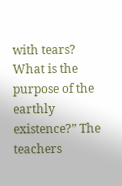with tears? What is the purpose of the earthly existence?” The teachers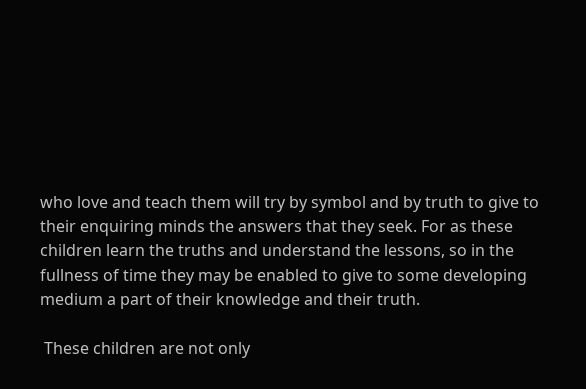who love and teach them will try by symbol and by truth to give to their enquiring minds the answers that they seek. For as these children learn the truths and understand the lessons, so in the fullness of time they may be enabled to give to some developing medium a part of their knowledge and their truth.

 These children are not only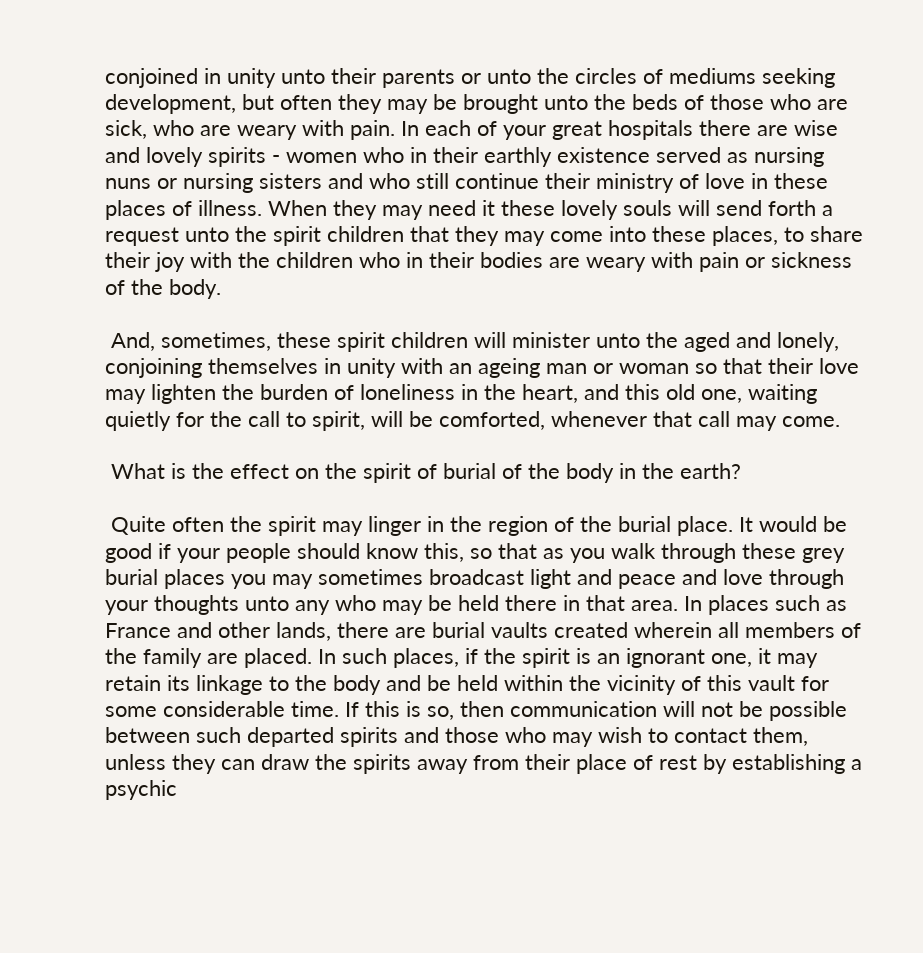conjoined in unity unto their parents or unto the circles of mediums seeking development, but often they may be brought unto the beds of those who are sick, who are weary with pain. In each of your great hospitals there are wise and lovely spirits - women who in their earthly existence served as nursing nuns or nursing sisters and who still continue their ministry of love in these places of illness. When they may need it these lovely souls will send forth a request unto the spirit children that they may come into these places, to share their joy with the children who in their bodies are weary with pain or sickness of the body.

 And, sometimes, these spirit children will minister unto the aged and lonely, conjoining themselves in unity with an ageing man or woman so that their love may lighten the burden of loneliness in the heart, and this old one, waiting quietly for the call to spirit, will be comforted, whenever that call may come.

 What is the effect on the spirit of burial of the body in the earth?

 Quite often the spirit may linger in the region of the burial place. It would be good if your people should know this, so that as you walk through these grey burial places you may sometimes broadcast light and peace and love through your thoughts unto any who may be held there in that area. In places such as France and other lands, there are burial vaults created wherein all members of the family are placed. In such places, if the spirit is an ignorant one, it may retain its linkage to the body and be held within the vicinity of this vault for some considerable time. If this is so, then communication will not be possible between such departed spirits and those who may wish to contact them, unless they can draw the spirits away from their place of rest by establishing a psychic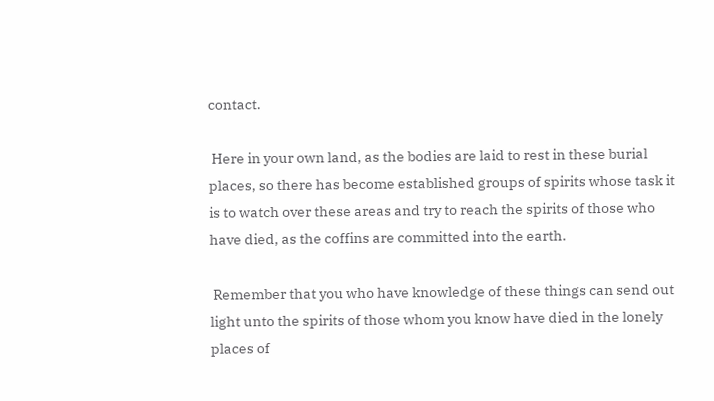contact.

 Here in your own land, as the bodies are laid to rest in these burial places, so there has become established groups of spirits whose task it is to watch over these areas and try to reach the spirits of those who have died, as the coffins are committed into the earth.

 Remember that you who have knowledge of these things can send out light unto the spirits of those whom you know have died in the lonely places of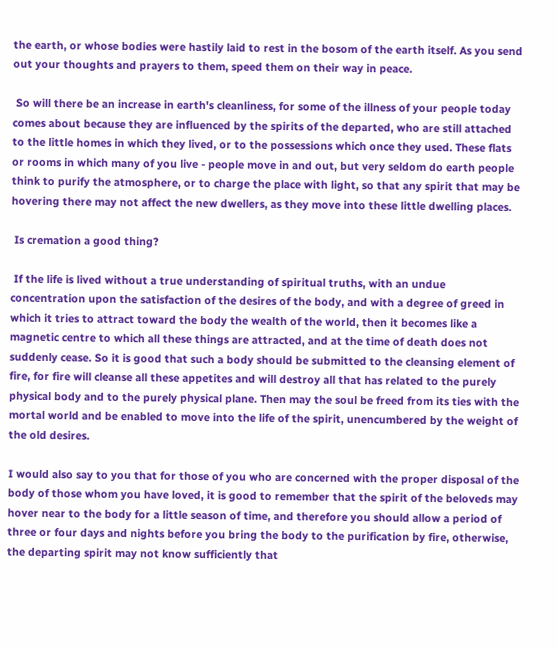the earth, or whose bodies were hastily laid to rest in the bosom of the earth itself. As you send out your thoughts and prayers to them, speed them on their way in peace.

 So will there be an increase in earth's cleanliness, for some of the illness of your people today comes about because they are influenced by the spirits of the departed, who are still attached to the little homes in which they lived, or to the possessions which once they used. These flats or rooms in which many of you live - people move in and out, but very seldom do earth people think to purify the atmosphere, or to charge the place with light, so that any spirit that may be hovering there may not affect the new dwellers, as they move into these little dwelling places.

 Is cremation a good thing?

 If the life is lived without a true understanding of spiritual truths, with an undue concentration upon the satisfaction of the desires of the body, and with a degree of greed in which it tries to attract toward the body the wealth of the world, then it becomes like a magnetic centre to which all these things are attracted, and at the time of death does not suddenly cease. So it is good that such a body should be submitted to the cleansing element of fire, for fire will cleanse all these appetites and will destroy all that has related to the purely physical body and to the purely physical plane. Then may the soul be freed from its ties with the mortal world and be enabled to move into the life of the spirit, unencumbered by the weight of the old desires.

I would also say to you that for those of you who are concerned with the proper disposal of the body of those whom you have loved, it is good to remember that the spirit of the beloveds may hover near to the body for a little season of time, and therefore you should allow a period of three or four days and nights before you bring the body to the purification by fire, otherwise, the departing spirit may not know sufficiently that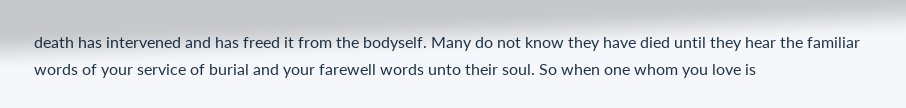death has intervened and has freed it from the bodyself. Many do not know they have died until they hear the familiar words of your service of burial and your farewell words unto their soul. So when one whom you love is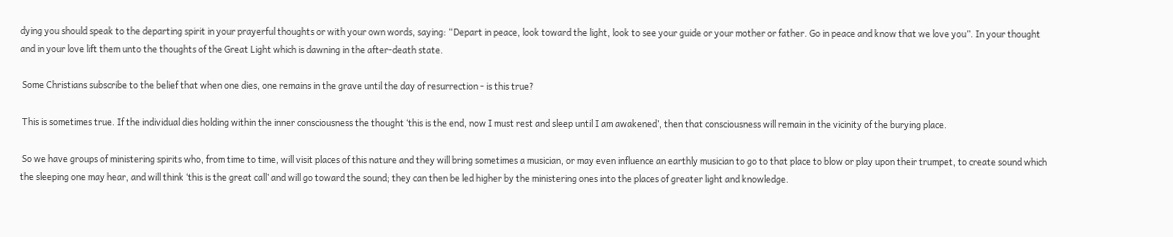dying you should speak to the departing spirit in your prayerful thoughts or with your own words, saying: “Depart in peace, look toward the light, look to see your guide or your mother or father. Go in peace and know that we love you”. In your thought and in your love lift them unto the thoughts of the Great Light which is dawning in the after-death state.

 Some Christians subscribe to the belief that when one dies, one remains in the grave until the day of resurrection - is this true?

 This is sometimes true. If the individual dies holding within the inner consciousness the thought ‘this is the end, now I must rest and sleep until I am awakened’, then that consciousness will remain in the vicinity of the burying place.

 So we have groups of ministering spirits who, from time to time, will visit places of this nature and they will bring sometimes a musician, or may even influence an earthly musician to go to that place to blow or play upon their trumpet, to create sound which the sleeping one may hear, and will think ‘this is the great call’ and will go toward the sound; they can then be led higher by the ministering ones into the places of greater light and knowledge.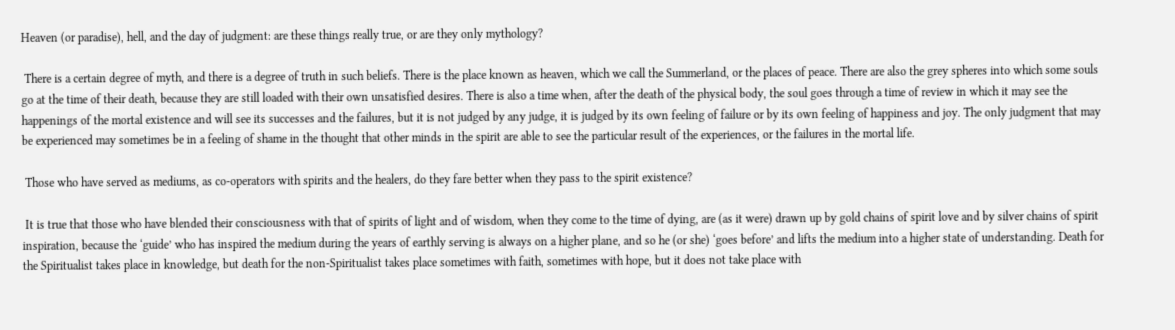Heaven (or paradise), hell, and the day of judgment: are these things really true, or are they only mythology?

 There is a certain degree of myth, and there is a degree of truth in such beliefs. There is the place known as heaven, which we call the Summerland, or the places of peace. There are also the grey spheres into which some souls go at the time of their death, because they are still loaded with their own unsatisfied desires. There is also a time when, after the death of the physical body, the soul goes through a time of review in which it may see the happenings of the mortal existence and will see its successes and the failures, but it is not judged by any judge, it is judged by its own feeling of failure or by its own feeling of happiness and joy. The only judgment that may be experienced may sometimes be in a feeling of shame in the thought that other minds in the spirit are able to see the particular result of the experiences, or the failures in the mortal life.

 Those who have served as mediums, as co-operators with spirits and the healers, do they fare better when they pass to the spirit existence?

 It is true that those who have blended their consciousness with that of spirits of light and of wisdom, when they come to the time of dying, are (as it were) drawn up by gold chains of spirit love and by silver chains of spirit inspiration, because the ‘guide’ who has inspired the medium during the years of earthly serving is always on a higher plane, and so he (or she) ‘goes before’ and lifts the medium into a higher state of understanding. Death for the Spiritualist takes place in knowledge, but death for the non-Spiritualist takes place sometimes with faith, sometimes with hope, but it does not take place with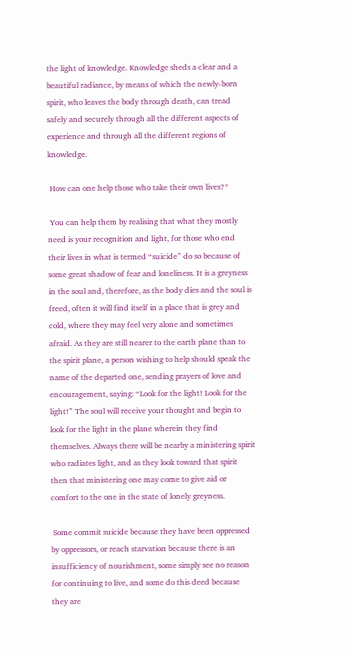the light of knowledge. Knowledge sheds a clear and a beautiful radiance, by means of which the newly-born spirit, who leaves the body through death, can tread safely and securely through all the different aspects of experience and through all the different regions of knowledge.

 How can one help those who take their own lives?*

 You can help them by realising that what they mostly need is your recognition and light, for those who end their lives in what is termed “suicide” do so because of some great shadow of fear and loneliness. It is a greyness in the soul and, therefore, as the body dies and the soul is freed, often it will find itself in a place that is grey and cold, where they may feel very alone and sometimes afraid. As they are still nearer to the earth plane than to the spirit plane, a person wishing to help should speak the name of the departed one, sending prayers of love and encouragement, saying: “Look for the light! Look for the light!” The soul will receive your thought and begin to look for the light in the plane wherein they find themselves. Always there will be nearby a ministering spirit who radiates light, and as they look toward that spirit then that ministering one may come to give aid or comfort to the one in the state of lonely greyness.

 Some commit suicide because they have been oppressed by oppressors, or reach starvation because there is an insufficiency of nourishment, some simply see no reason for continuing to live, and some do this deed because they are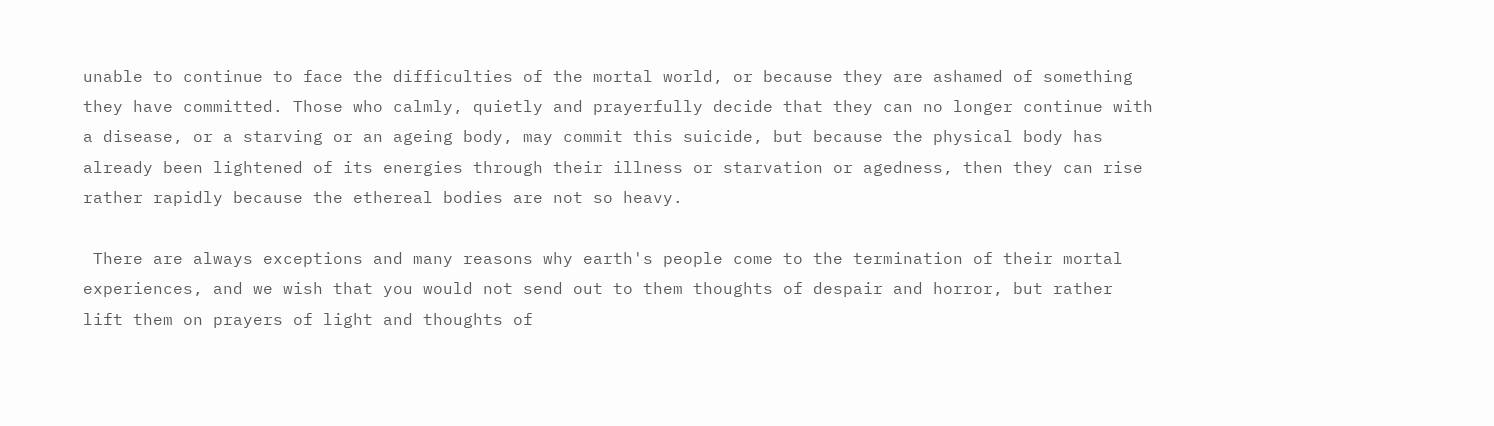unable to continue to face the difficulties of the mortal world, or because they are ashamed of something they have committed. Those who calmly, quietly and prayerfully decide that they can no longer continue with a disease, or a starving or an ageing body, may commit this suicide, but because the physical body has already been lightened of its energies through their illness or starvation or agedness, then they can rise rather rapidly because the ethereal bodies are not so heavy.

 There are always exceptions and many reasons why earth's people come to the termination of their mortal experiences, and we wish that you would not send out to them thoughts of despair and horror, but rather lift them on prayers of light and thoughts of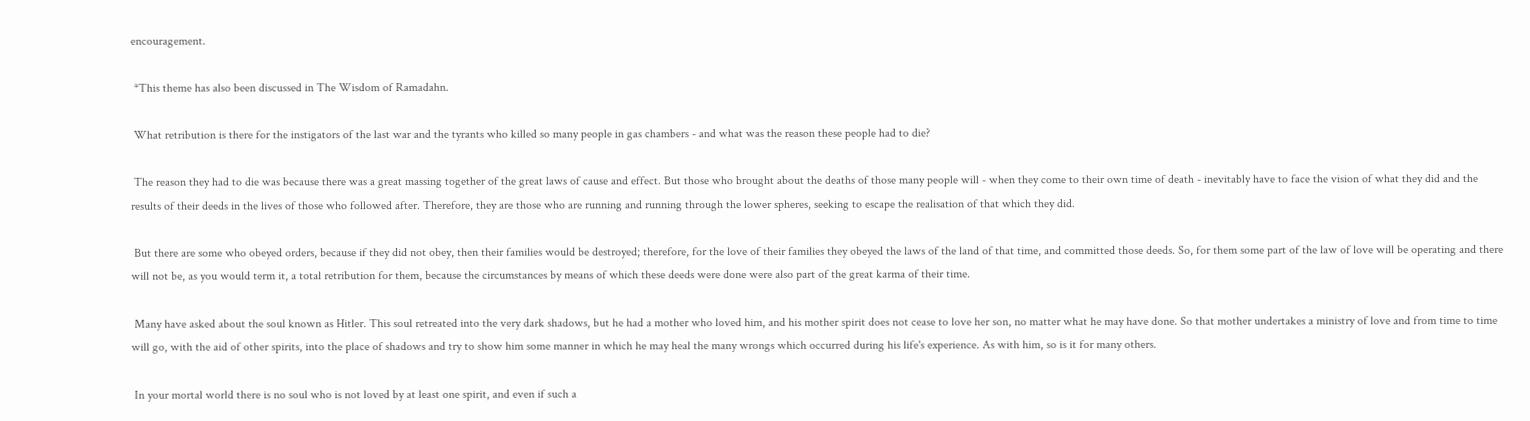encouragement.

 *This theme has also been discussed in The Wisdom of Ramadahn.

 What retribution is there for the instigators of the last war and the tyrants who killed so many people in gas chambers - and what was the reason these people had to die?

 The reason they had to die was because there was a great massing together of the great laws of cause and effect. But those who brought about the deaths of those many people will - when they come to their own time of death - inevitably have to face the vision of what they did and the results of their deeds in the lives of those who followed after. Therefore, they are those who are running and running through the lower spheres, seeking to escape the realisation of that which they did.

 But there are some who obeyed orders, because if they did not obey, then their families would be destroyed; therefore, for the love of their families they obeyed the laws of the land of that time, and committed those deeds. So, for them some part of the law of love will be operating and there will not be, as you would term it, a total retribution for them, because the circumstances by means of which these deeds were done were also part of the great karma of their time.

 Many have asked about the soul known as Hitler. This soul retreated into the very dark shadows, but he had a mother who loved him, and his mother spirit does not cease to love her son, no matter what he may have done. So that mother undertakes a ministry of love and from time to time will go, with the aid of other spirits, into the place of shadows and try to show him some manner in which he may heal the many wrongs which occurred during his life's experience. As with him, so is it for many others.

 In your mortal world there is no soul who is not loved by at least one spirit, and even if such a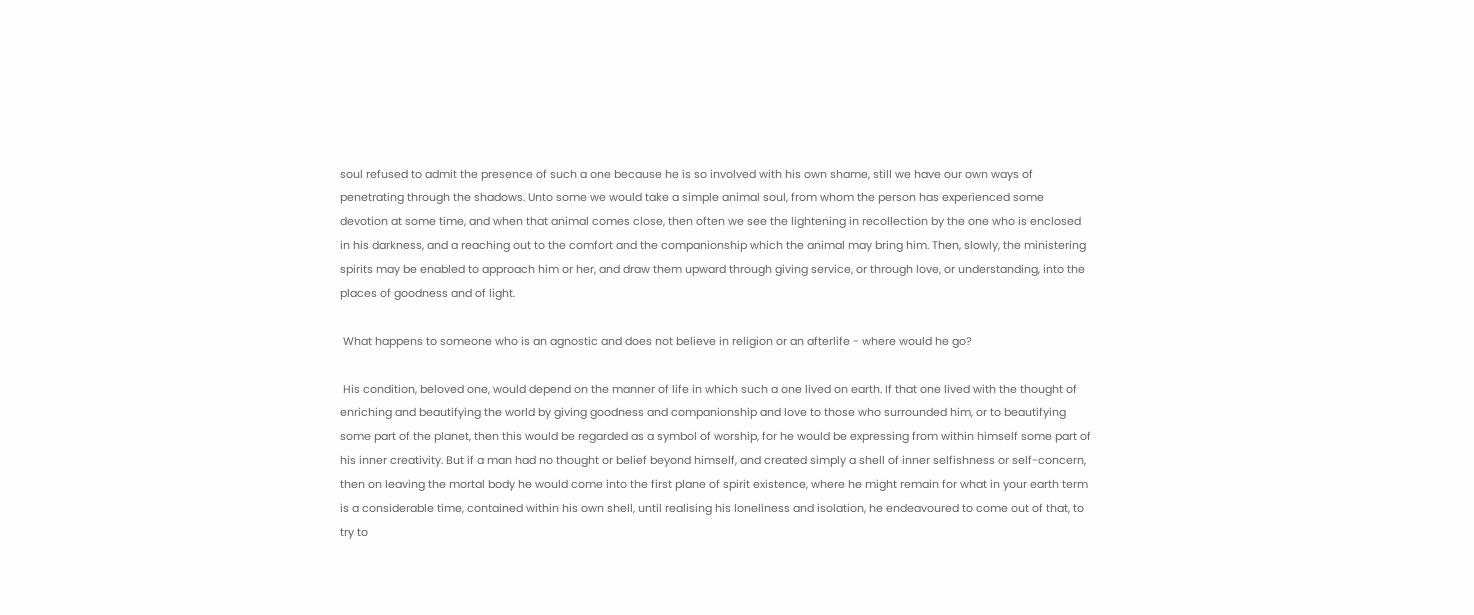soul refused to admit the presence of such a one because he is so involved with his own shame, still we have our own ways of penetrating through the shadows. Unto some we would take a simple animal soul, from whom the person has experienced some devotion at some time, and when that animal comes close, then often we see the lightening in recollection by the one who is enclosed in his darkness, and a reaching out to the comfort and the companionship which the animal may bring him. Then, slowly, the ministering spirits may be enabled to approach him or her, and draw them upward through giving service, or through love, or understanding, into the places of goodness and of light.

 What happens to someone who is an agnostic and does not believe in religion or an afterlife - where would he go?

 His condition, beloved one, would depend on the manner of life in which such a one lived on earth. If that one lived with the thought of enriching and beautifying the world by giving goodness and companionship and love to those who surrounded him, or to beautifying some part of the planet, then this would be regarded as a symbol of worship, for he would be expressing from within himself some part of his inner creativity. But if a man had no thought or belief beyond himself, and created simply a shell of inner selfishness or self-concern, then on leaving the mortal body he would come into the first plane of spirit existence, where he might remain for what in your earth term is a considerable time, contained within his own shell, until realising his loneliness and isolation, he endeavoured to come out of that, to try to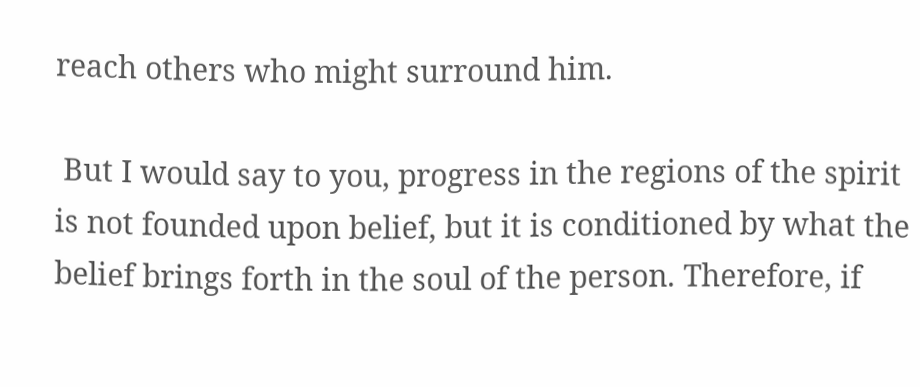reach others who might surround him.

 But I would say to you, progress in the regions of the spirit is not founded upon belief, but it is conditioned by what the belief brings forth in the soul of the person. Therefore, if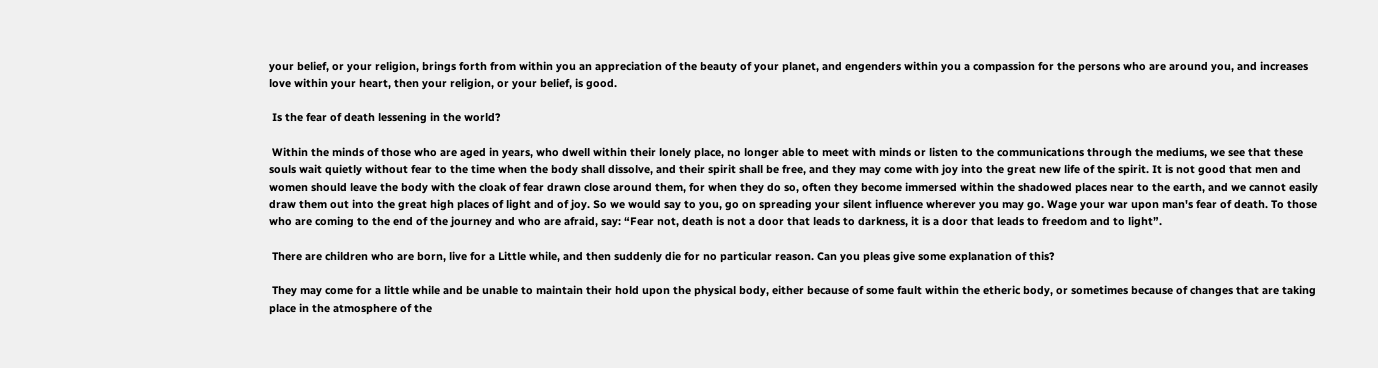your belief, or your religion, brings forth from within you an appreciation of the beauty of your planet, and engenders within you a compassion for the persons who are around you, and increases love within your heart, then your religion, or your belief, is good.

 Is the fear of death lessening in the world?

 Within the minds of those who are aged in years, who dwell within their lonely place, no longer able to meet with minds or listen to the communications through the mediums, we see that these souls wait quietly without fear to the time when the body shall dissolve, and their spirit shall be free, and they may come with joy into the great new life of the spirit. It is not good that men and women should leave the body with the cloak of fear drawn close around them, for when they do so, often they become immersed within the shadowed places near to the earth, and we cannot easily draw them out into the great high places of light and of joy. So we would say to you, go on spreading your silent influence wherever you may go. Wage your war upon man's fear of death. To those who are coming to the end of the journey and who are afraid, say: “Fear not, death is not a door that leads to darkness, it is a door that leads to freedom and to light”.

 There are children who are born, live for a Little while, and then suddenly die for no particular reason. Can you pleas give some explanation of this?

 They may come for a little while and be unable to maintain their hold upon the physical body, either because of some fault within the etheric body, or sometimes because of changes that are taking place in the atmosphere of the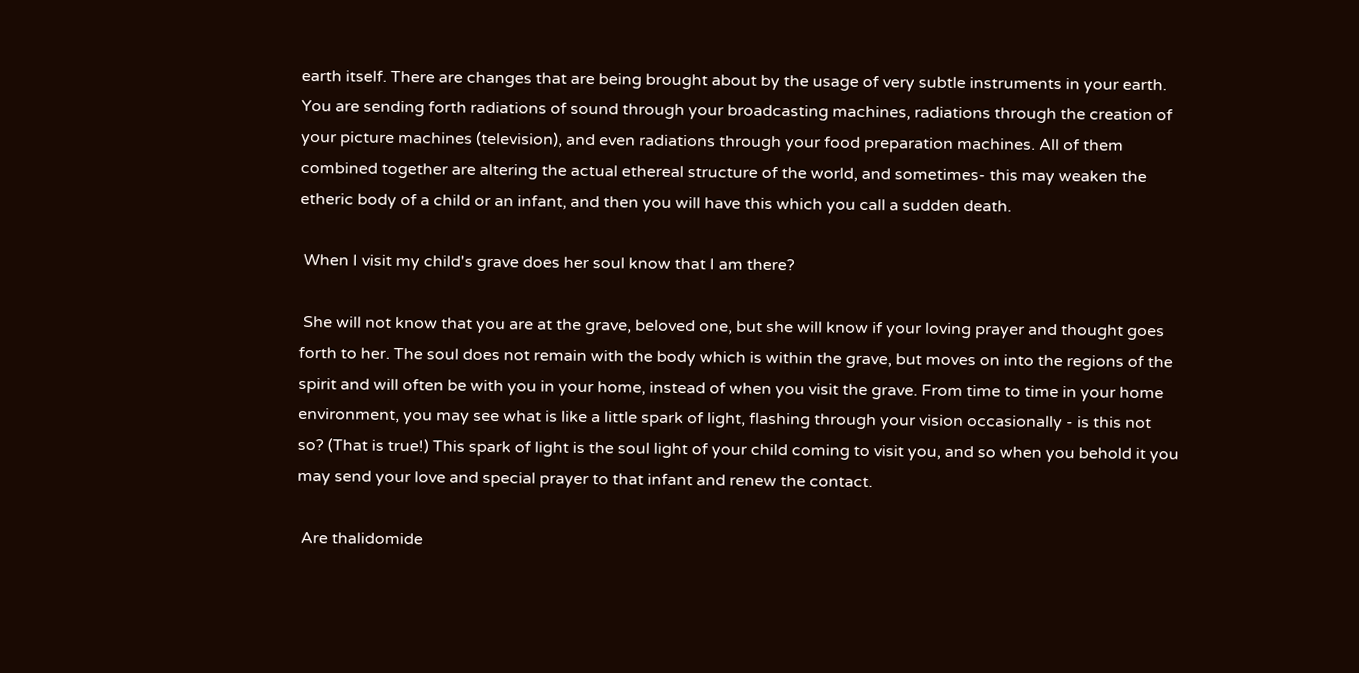earth itself. There are changes that are being brought about by the usage of very subtle instruments in your earth. You are sending forth radiations of sound through your broadcasting machines, radiations through the creation of your picture machines (television), and even radiations through your food preparation machines. All of them combined together are altering the actual ethereal structure of the world, and sometimes- this may weaken the etheric body of a child or an infant, and then you will have this which you call a sudden death.

 When I visit my child's grave does her soul know that I am there?

 She will not know that you are at the grave, beloved one, but she will know if your loving prayer and thought goes forth to her. The soul does not remain with the body which is within the grave, but moves on into the regions of the spirit and will often be with you in your home, instead of when you visit the grave. From time to time in your home environment, you may see what is like a little spark of light, flashing through your vision occasionally - is this not so? (That is true!) This spark of light is the soul light of your child coming to visit you, and so when you behold it you may send your love and special prayer to that infant and renew the contact.

 Are thalidomide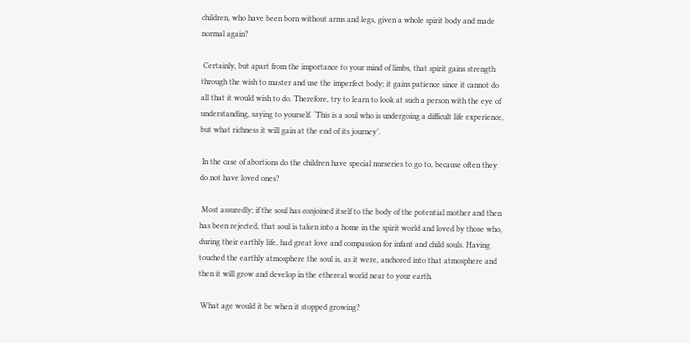children, who have been born without arms and legs, given a whole spirit body and made normal again?

 Certainly, but apart from the importance to your mind of limbs, that spirit gains strength through the wish to master and use the imperfect body; it gains patience since it cannot do all that it would wish to do. Therefore, try to learn to look at such a person with the eye of understanding, saying to yourself. ‘This is a soul who is undergoing a difficult life experience, but what richness it will gain at the end of its journey’.

 In the case of abortions do the children have special nurseries to go to, because often they do not have loved ones?

 Most assuredly; if the soul has conjoined itself to the body of the potential mother and then has been rejected, that soul is taken into a home in the spirit world and loved by those who, during their earthly life, had great love and compassion for infant and child souls. Having touched the earthly atmosphere the soul is, as it were, anchored into that atmosphere and then it will grow and develop in the ethereal world near to your earth.

 What age would it be when it stopped growing?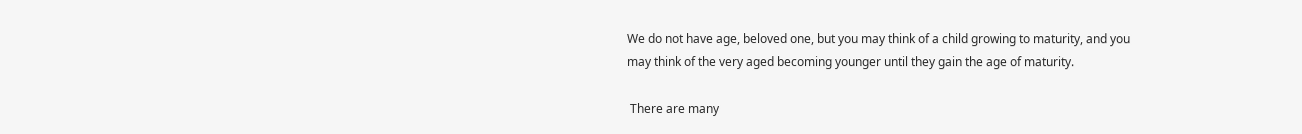We do not have age, beloved one, but you may think of a child growing to maturity, and you may think of the very aged becoming younger until they gain the age of maturity.

 There are many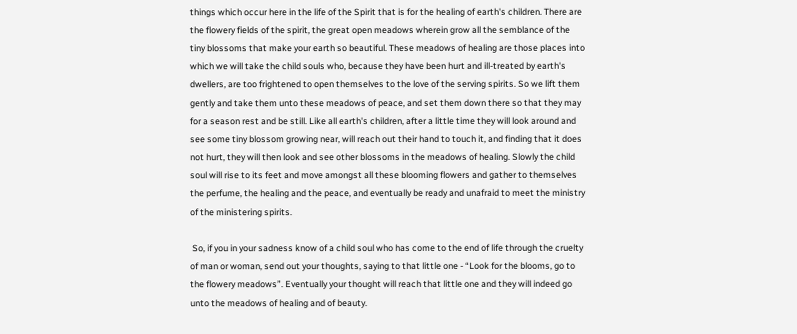things which occur here in the life of the Spirit that is for the healing of earth's children. There are the flowery fields of the spirit, the great open meadows wherein grow all the semblance of the tiny blossoms that make your earth so beautiful. These meadows of healing are those places into which we will take the child souls who, because they have been hurt and ill-treated by earth's dwellers, are too frightened to open themselves to the love of the serving spirits. So we lift them gently and take them unto these meadows of peace, and set them down there so that they may for a season rest and be still. Like all earth's children, after a little time they will look around and see some tiny blossom growing near, will reach out their hand to touch it, and finding that it does not hurt, they will then look and see other blossoms in the meadows of healing. Slowly the child soul will rise to its feet and move amongst all these blooming flowers and gather to themselves the perfume, the healing and the peace, and eventually be ready and unafraid to meet the ministry of the ministering spirits.

 So, if you in your sadness know of a child soul who has come to the end of life through the cruelty of man or woman, send out your thoughts, saying to that little one - “Look for the blooms, go to the flowery meadows”. Eventually your thought will reach that little one and they will indeed go unto the meadows of healing and of beauty.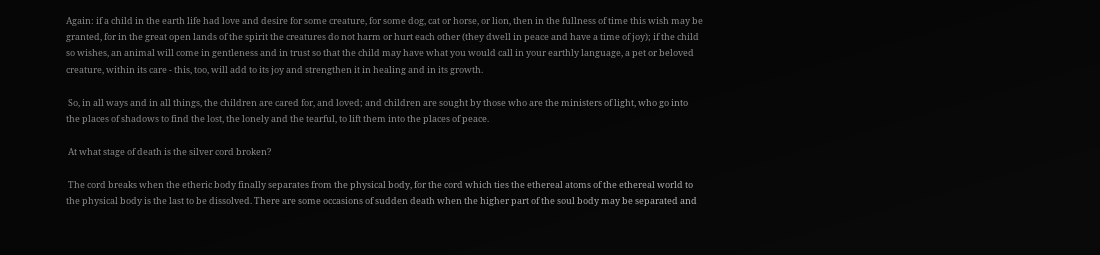Again: if a child in the earth life had love and desire for some creature, for some dog, cat or horse, or lion, then in the fullness of time this wish may be granted, for in the great open lands of the spirit the creatures do not harm or hurt each other (they dwell in peace and have a time of joy); if the child so wishes, an animal will come in gentleness and in trust so that the child may have what you would call in your earthly language, a pet or beloved creature, within its care - this, too, will add to its joy and strengthen it in healing and in its growth.

 So, in all ways and in all things, the children are cared for, and loved; and children are sought by those who are the ministers of light, who go into the places of shadows to find the lost, the lonely and the tearful, to lift them into the places of peace.

 At what stage of death is the silver cord broken?

 The cord breaks when the etheric body finally separates from the physical body, for the cord which ties the ethereal atoms of the ethereal world to the physical body is the last to be dissolved. There are some occasions of sudden death when the higher part of the soul body may be separated and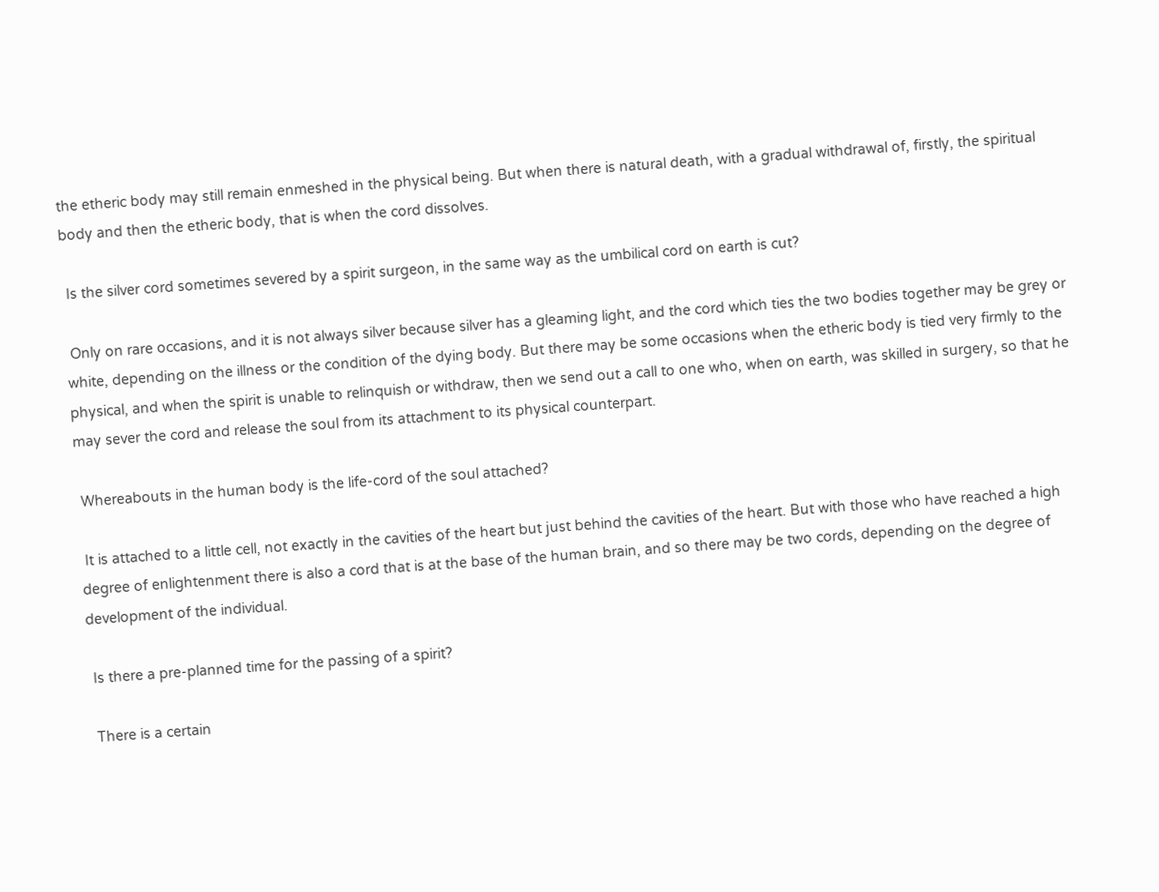the etheric body may still remain enmeshed in the physical being. But when there is natural death, with a gradual withdrawal of, firstly, the spiritual body and then the etheric body, that is when the cord dissolves.

 Is the silver cord sometimes severed by a spirit surgeon, in the same way as the umbilical cord on earth is cut?

 Only on rare occasions, and it is not always silver because silver has a gleaming light, and the cord which ties the two bodies together may be grey or white, depending on the illness or the condition of the dying body. But there may be some occasions when the etheric body is tied very firmly to the physical, and when the spirit is unable to relinquish or withdraw, then we send out a call to one who, when on earth, was skilled in surgery, so that he may sever the cord and release the soul from its attachment to its physical counterpart.

 Whereabouts in the human body is the life-cord of the soul attached?

 It is attached to a little cell, not exactly in the cavities of the heart but just behind the cavities of the heart. But with those who have reached a high degree of enlightenment there is also a cord that is at the base of the human brain, and so there may be two cords, depending on the degree of development of the individual.

 Is there a pre-planned time for the passing of a spirit?

 There is a certain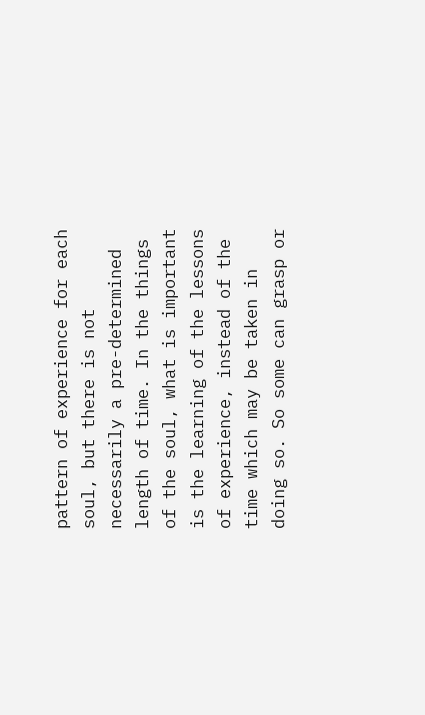pattern of experience for each soul, but there is not necessarily a pre-determined length of time. In the things of the soul, what is important is the learning of the lessons of experience, instead of the time which may be taken in doing so. So some can grasp or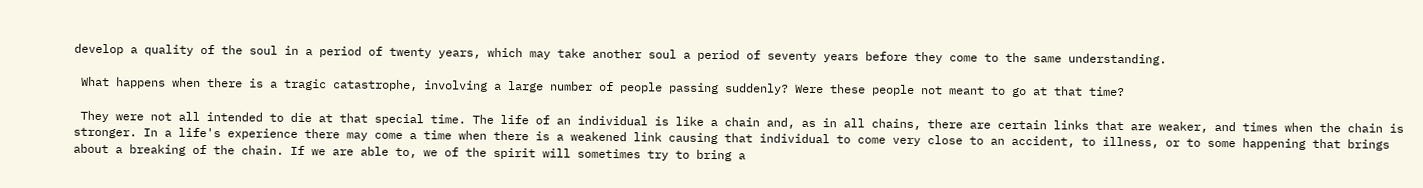develop a quality of the soul in a period of twenty years, which may take another soul a period of seventy years before they come to the same understanding.

 What happens when there is a tragic catastrophe, involving a large number of people passing suddenly? Were these people not meant to go at that time?

 They were not all intended to die at that special time. The life of an individual is like a chain and, as in all chains, there are certain links that are weaker, and times when the chain is stronger. In a life's experience there may come a time when there is a weakened link causing that individual to come very close to an accident, to illness, or to some happening that brings about a breaking of the chain. If we are able to, we of the spirit will sometimes try to bring a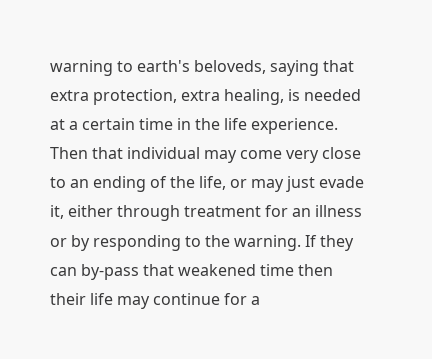warning to earth's beloveds, saying that extra protection, extra healing, is needed at a certain time in the life experience. Then that individual may come very close to an ending of the life, or may just evade it, either through treatment for an illness or by responding to the warning. If they can by-pass that weakened time then their life may continue for a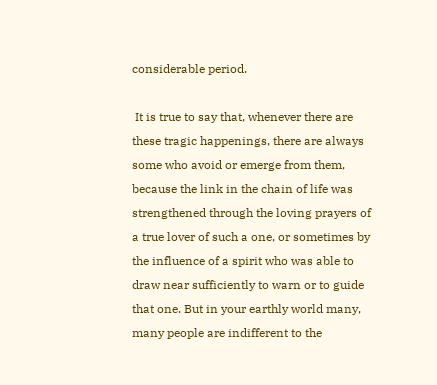considerable period.

 It is true to say that, whenever there are these tragic happenings, there are always some who avoid or emerge from them, because the link in the chain of life was strengthened through the loving prayers of a true lover of such a one, or sometimes by the influence of a spirit who was able to draw near sufficiently to warn or to guide that one. But in your earthly world many, many people are indifferent to the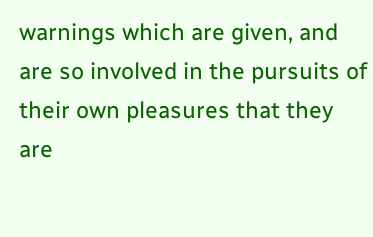warnings which are given, and are so involved in the pursuits of their own pleasures that they are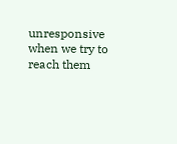unresponsive when we try to reach them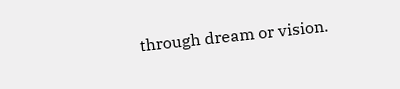through dream or vision.